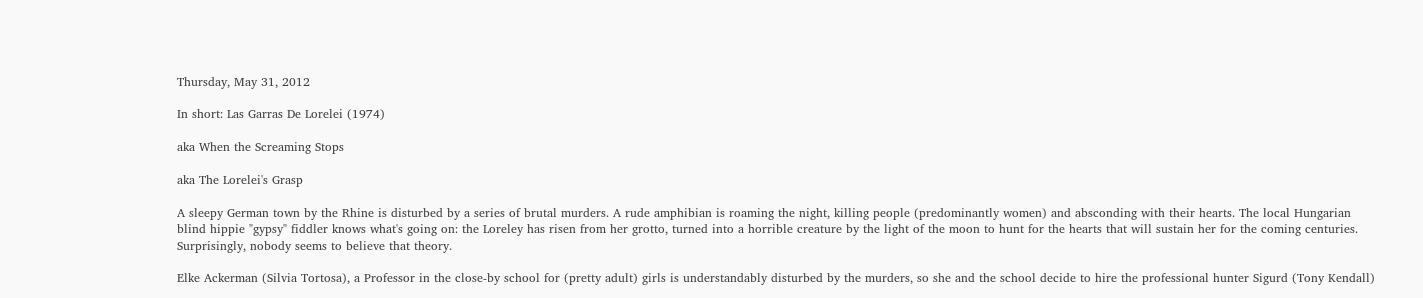Thursday, May 31, 2012

In short: Las Garras De Lorelei (1974)

aka When the Screaming Stops

aka The Lorelei's Grasp

A sleepy German town by the Rhine is disturbed by a series of brutal murders. A rude amphibian is roaming the night, killing people (predominantly women) and absconding with their hearts. The local Hungarian blind hippie "gypsy" fiddler knows what's going on: the Loreley has risen from her grotto, turned into a horrible creature by the light of the moon to hunt for the hearts that will sustain her for the coming centuries. Surprisingly, nobody seems to believe that theory.

Elke Ackerman (Silvia Tortosa), a Professor in the close-by school for (pretty adult) girls is understandably disturbed by the murders, so she and the school decide to hire the professional hunter Sigurd (Tony Kendall)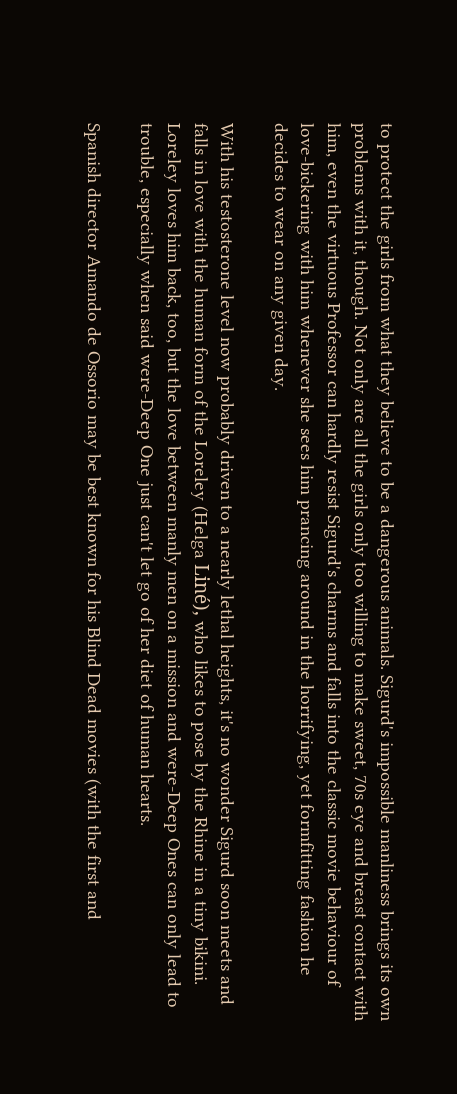to protect the girls from what they believe to be a dangerous animals. Sigurd's impossible manliness brings its own problems with it, though. Not only are all the girls only too willing to make sweet, 70s eye and breast contact with him, even the virtuous Professor can hardly resist Sigurd's charms and falls into the classic movie behaviour of love-bickering with him whenever she sees him prancing around in the horrifying, yet formfitting fashion he decides to wear on any given day.

With his testosterone level now probably driven to a nearly lethal heights, it's no wonder Sigurd soon meets and falls in love with the human form of the Loreley (Helga Liné), who likes to pose by the Rhine in a tiny bikini. Loreley loves him back, too, but the love between manly men on a mission and were-Deep Ones can only lead to trouble, especially when said were-Deep One just can't let go of her diet of human hearts.

Spanish director Amando de Ossorio may be best known for his Blind Dead movies (with the first and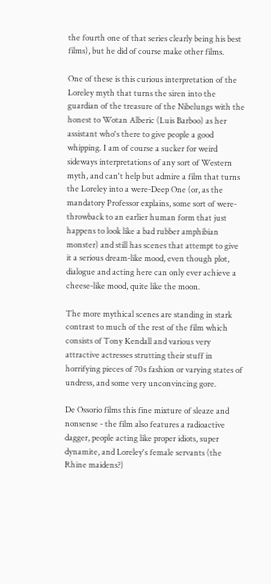the fourth one of that series clearly being his best films), but he did of course make other films.

One of these is this curious interpretation of the Loreley myth that turns the siren into the guardian of the treasure of the Nibelungs with the honest to Wotan Alberic (Luis Barboo) as her assistant who's there to give people a good whipping. I am of course a sucker for weird sideways interpretations of any sort of Western myth, and can't help but admire a film that turns the Loreley into a were-Deep One (or, as the mandatory Professor explains, some sort of were-throwback to an earlier human form that just happens to look like a bad rubber amphibian monster) and still has scenes that attempt to give it a serious dream-like mood, even though plot, dialogue and acting here can only ever achieve a cheese-like mood, quite like the moon.

The more mythical scenes are standing in stark contrast to much of the rest of the film which consists of Tony Kendall and various very attractive actresses strutting their stuff in horrifying pieces of 70s fashion or varying states of undress, and some very unconvincing gore.

De Ossorio films this fine mixture of sleaze and nonsense - the film also features a radioactive dagger, people acting like proper idiots, super dynamite, and Loreley's female servants (the Rhine maidens?)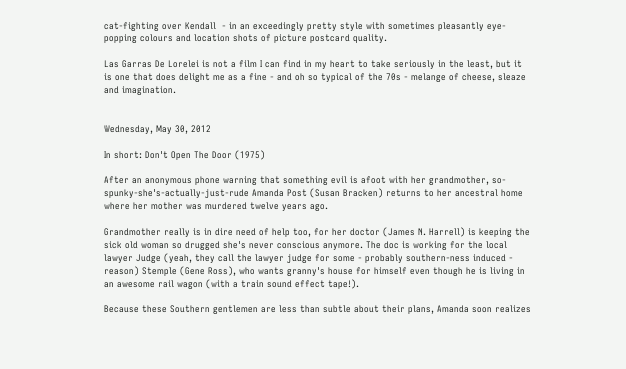cat-fighting over Kendall  - in an exceedingly pretty style with sometimes pleasantly eye-popping colours and location shots of picture postcard quality.

Las Garras De Lorelei is not a film I can find in my heart to take seriously in the least, but it is one that does delight me as a fine - and oh so typical of the 70s - melange of cheese, sleaze and imagination.


Wednesday, May 30, 2012

In short: Don't Open The Door (1975)

After an anonymous phone warning that something evil is afoot with her grandmother, so-spunky-she's-actually-just-rude Amanda Post (Susan Bracken) returns to her ancestral home where her mother was murdered twelve years ago.

Grandmother really is in dire need of help too, for her doctor (James N. Harrell) is keeping the sick old woman so drugged she's never conscious anymore. The doc is working for the local lawyer Judge (yeah, they call the lawyer judge for some - probably southern-ness induced - reason) Stemple (Gene Ross), who wants granny's house for himself even though he is living in an awesome rail wagon (with a train sound effect tape!).

Because these Southern gentlemen are less than subtle about their plans, Amanda soon realizes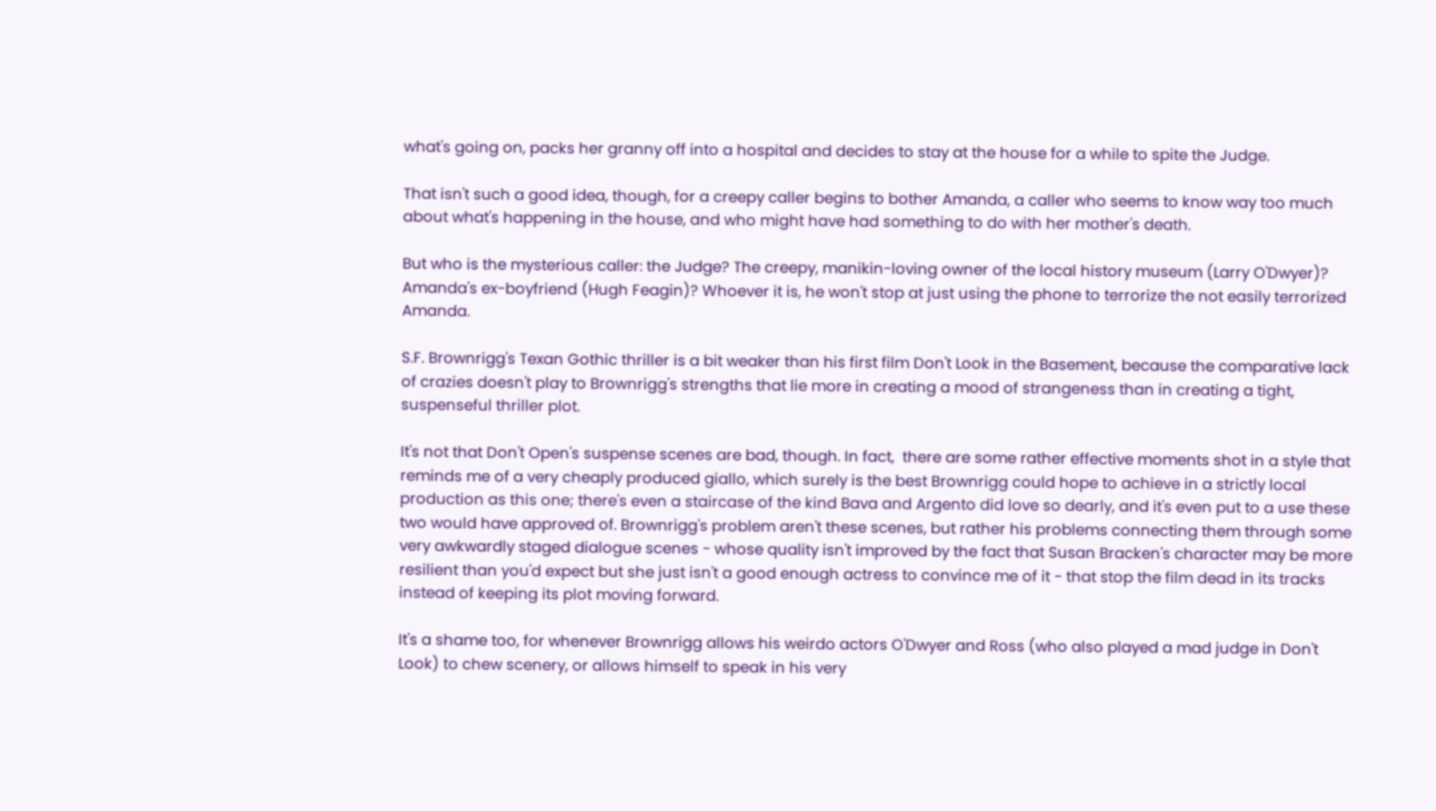what's going on, packs her granny off into a hospital and decides to stay at the house for a while to spite the Judge.

That isn't such a good idea, though, for a creepy caller begins to bother Amanda, a caller who seems to know way too much about what's happening in the house, and who might have had something to do with her mother's death.

But who is the mysterious caller: the Judge? The creepy, manikin-loving owner of the local history museum (Larry O'Dwyer)? Amanda's ex-boyfriend (Hugh Feagin)? Whoever it is, he won't stop at just using the phone to terrorize the not easily terrorized Amanda.

S.F. Brownrigg's Texan Gothic thriller is a bit weaker than his first film Don't Look in the Basement, because the comparative lack of crazies doesn't play to Brownrigg's strengths that lie more in creating a mood of strangeness than in creating a tight, suspenseful thriller plot.

It's not that Don't Open's suspense scenes are bad, though. In fact,  there are some rather effective moments shot in a style that reminds me of a very cheaply produced giallo, which surely is the best Brownrigg could hope to achieve in a strictly local production as this one; there's even a staircase of the kind Bava and Argento did love so dearly, and it's even put to a use these two would have approved of. Brownrigg's problem aren't these scenes, but rather his problems connecting them through some very awkwardly staged dialogue scenes - whose quality isn't improved by the fact that Susan Bracken's character may be more resilient than you'd expect but she just isn't a good enough actress to convince me of it - that stop the film dead in its tracks instead of keeping its plot moving forward.

It's a shame too, for whenever Brownrigg allows his weirdo actors O'Dwyer and Ross (who also played a mad judge in Don't Look) to chew scenery, or allows himself to speak in his very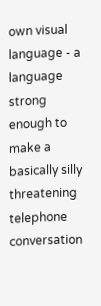own visual language - a language strong enough to make a basically silly threatening telephone conversation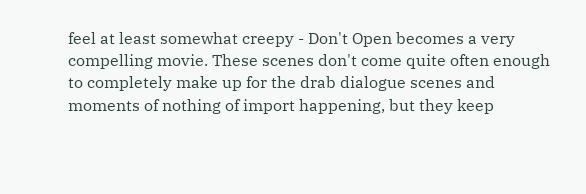feel at least somewhat creepy - Don't Open becomes a very compelling movie. These scenes don't come quite often enough to completely make up for the drab dialogue scenes and moments of nothing of import happening, but they keep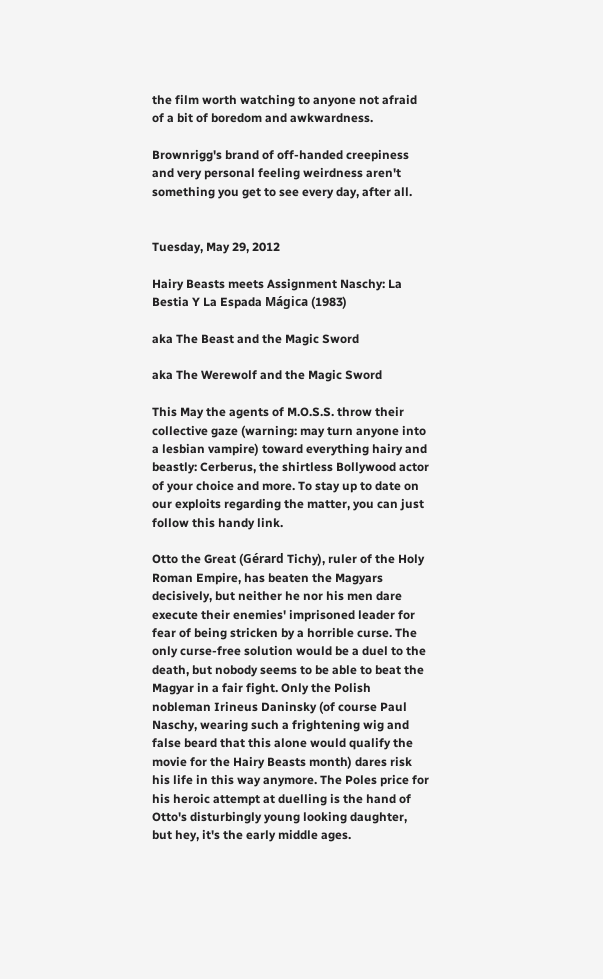the film worth watching to anyone not afraid of a bit of boredom and awkwardness.

Brownrigg's brand of off-handed creepiness and very personal feeling weirdness aren't something you get to see every day, after all.


Tuesday, May 29, 2012

Hairy Beasts meets Assignment Naschy: La Bestia Y La Espada Mágica (1983)

aka The Beast and the Magic Sword

aka The Werewolf and the Magic Sword

This May the agents of M.O.S.S. throw their collective gaze (warning: may turn anyone into a lesbian vampire) toward everything hairy and beastly: Cerberus, the shirtless Bollywood actor of your choice and more. To stay up to date on our exploits regarding the matter, you can just follow this handy link.

Otto the Great (Gérard Tichy), ruler of the Holy Roman Empire, has beaten the Magyars decisively, but neither he nor his men dare execute their enemies' imprisoned leader for fear of being stricken by a horrible curse. The only curse-free solution would be a duel to the death, but nobody seems to be able to beat the Magyar in a fair fight. Only the Polish nobleman Irineus Daninsky (of course Paul Naschy, wearing such a frightening wig and false beard that this alone would qualify the movie for the Hairy Beasts month) dares risk his life in this way anymore. The Poles price for his heroic attempt at duelling is the hand of Otto's disturbingly young looking daughter, but hey, it's the early middle ages.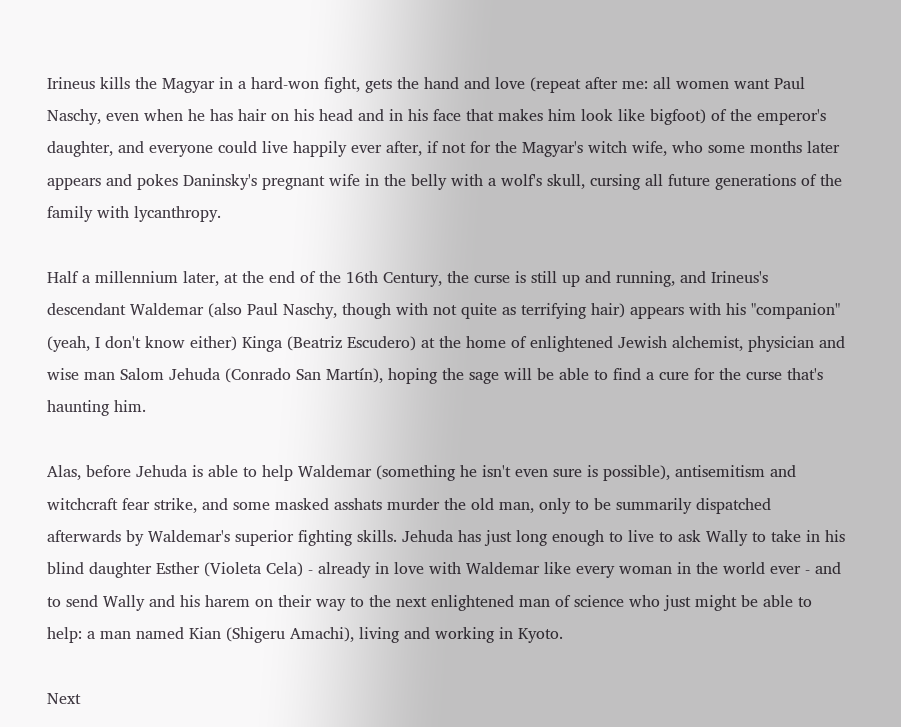Irineus kills the Magyar in a hard-won fight, gets the hand and love (repeat after me: all women want Paul Naschy, even when he has hair on his head and in his face that makes him look like bigfoot) of the emperor's daughter, and everyone could live happily ever after, if not for the Magyar's witch wife, who some months later appears and pokes Daninsky's pregnant wife in the belly with a wolf's skull, cursing all future generations of the family with lycanthropy.

Half a millennium later, at the end of the 16th Century, the curse is still up and running, and Irineus's descendant Waldemar (also Paul Naschy, though with not quite as terrifying hair) appears with his "companion" (yeah, I don't know either) Kinga (Beatriz Escudero) at the home of enlightened Jewish alchemist, physician and wise man Salom Jehuda (Conrado San Martín), hoping the sage will be able to find a cure for the curse that's haunting him.

Alas, before Jehuda is able to help Waldemar (something he isn't even sure is possible), antisemitism and witchcraft fear strike, and some masked asshats murder the old man, only to be summarily dispatched afterwards by Waldemar's superior fighting skills. Jehuda has just long enough to live to ask Wally to take in his blind daughter Esther (Violeta Cela) - already in love with Waldemar like every woman in the world ever - and to send Wally and his harem on their way to the next enlightened man of science who just might be able to help: a man named Kian (Shigeru Amachi), living and working in Kyoto.

Next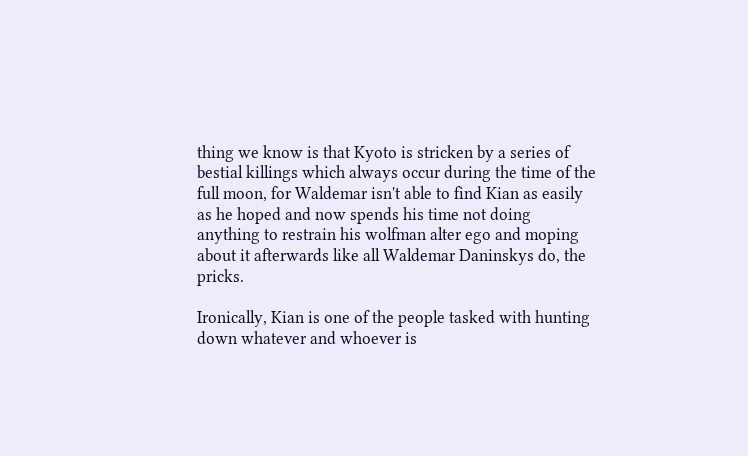thing we know is that Kyoto is stricken by a series of bestial killings which always occur during the time of the full moon, for Waldemar isn't able to find Kian as easily as he hoped and now spends his time not doing anything to restrain his wolfman alter ego and moping about it afterwards like all Waldemar Daninskys do, the pricks.

Ironically, Kian is one of the people tasked with hunting down whatever and whoever is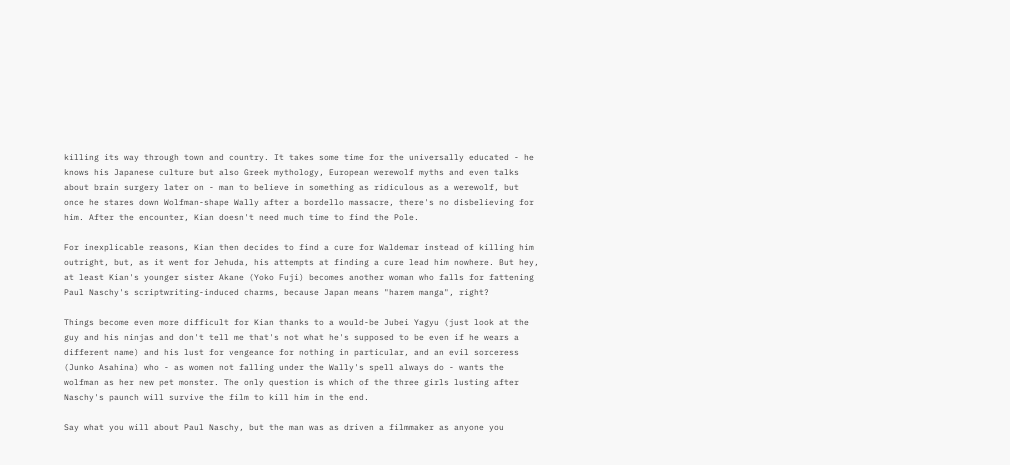killing its way through town and country. It takes some time for the universally educated - he knows his Japanese culture but also Greek mythology, European werewolf myths and even talks about brain surgery later on - man to believe in something as ridiculous as a werewolf, but once he stares down Wolfman-shape Wally after a bordello massacre, there's no disbelieving for him. After the encounter, Kian doesn't need much time to find the Pole.

For inexplicable reasons, Kian then decides to find a cure for Waldemar instead of killing him outright, but, as it went for Jehuda, his attempts at finding a cure lead him nowhere. But hey, at least Kian's younger sister Akane (Yoko Fuji) becomes another woman who falls for fattening Paul Naschy's scriptwriting-induced charms, because Japan means "harem manga", right?

Things become even more difficult for Kian thanks to a would-be Jubei Yagyu (just look at the guy and his ninjas and don't tell me that's not what he's supposed to be even if he wears a different name) and his lust for vengeance for nothing in particular, and an evil sorceress (Junko Asahina) who - as women not falling under the Wally's spell always do - wants the wolfman as her new pet monster. The only question is which of the three girls lusting after Naschy's paunch will survive the film to kill him in the end.

Say what you will about Paul Naschy, but the man was as driven a filmmaker as anyone you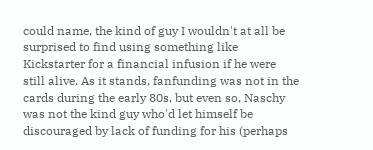could name, the kind of guy I wouldn't at all be surprised to find using something like Kickstarter for a financial infusion if he were still alive. As it stands, fanfunding was not in the cards during the early 80s, but even so, Naschy was not the kind guy who'd let himself be discouraged by lack of funding for his (perhaps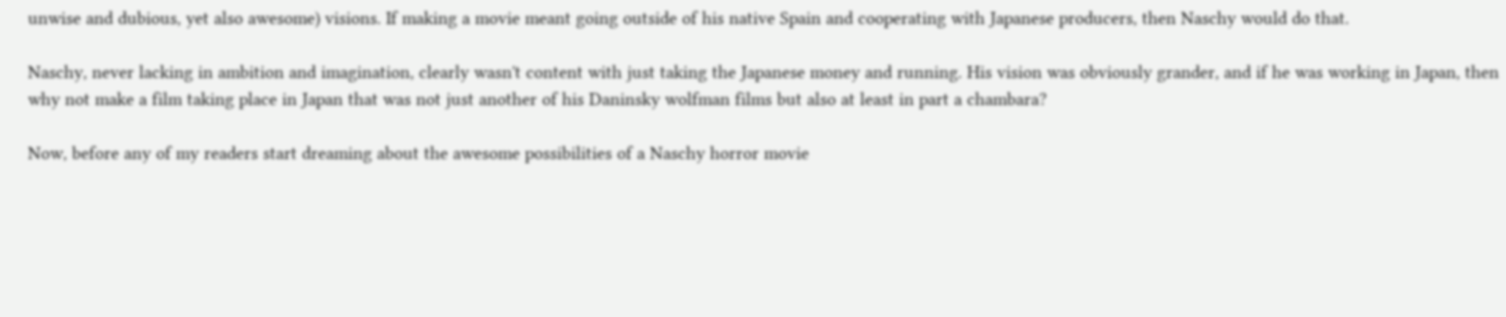unwise and dubious, yet also awesome) visions. If making a movie meant going outside of his native Spain and cooperating with Japanese producers, then Naschy would do that.

Naschy, never lacking in ambition and imagination, clearly wasn't content with just taking the Japanese money and running. His vision was obviously grander, and if he was working in Japan, then why not make a film taking place in Japan that was not just another of his Daninsky wolfman films but also at least in part a chambara?

Now, before any of my readers start dreaming about the awesome possibilities of a Naschy horror movie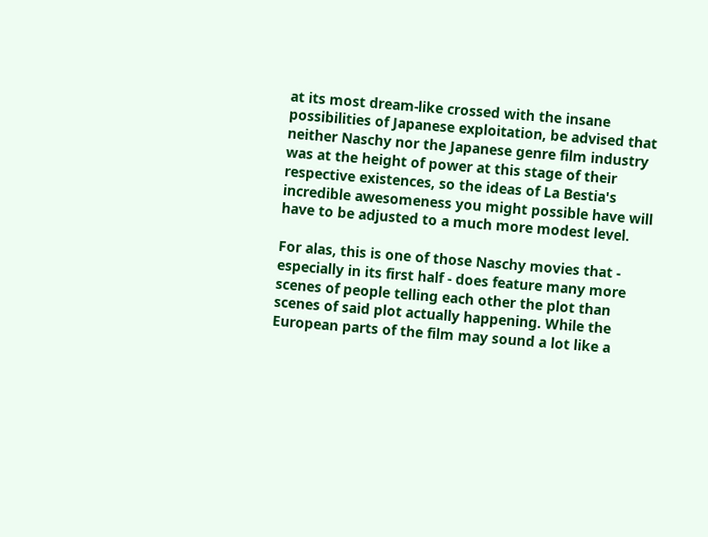at its most dream-like crossed with the insane possibilities of Japanese exploitation, be advised that neither Naschy nor the Japanese genre film industry was at the height of power at this stage of their respective existences, so the ideas of La Bestia's incredible awesomeness you might possible have will have to be adjusted to a much more modest level.

For alas, this is one of those Naschy movies that - especially in its first half - does feature many more scenes of people telling each other the plot than scenes of said plot actually happening. While the European parts of the film may sound a lot like a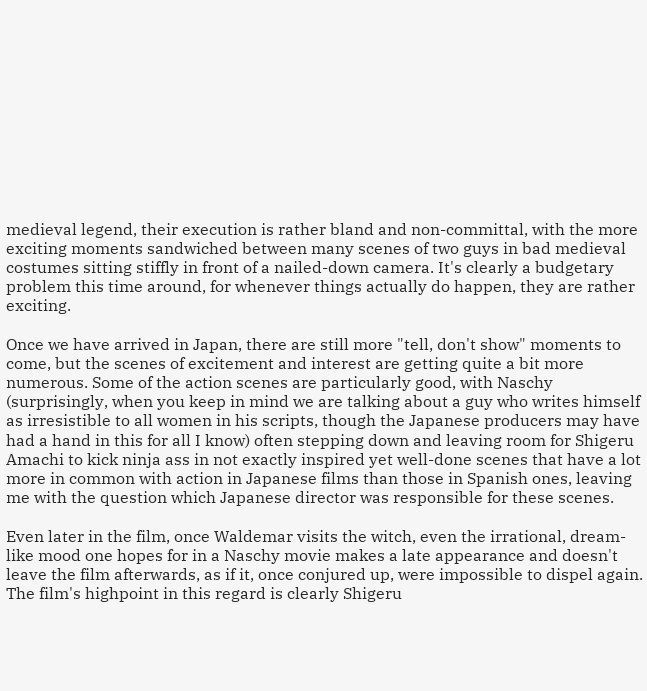medieval legend, their execution is rather bland and non-committal, with the more exciting moments sandwiched between many scenes of two guys in bad medieval costumes sitting stiffly in front of a nailed-down camera. It's clearly a budgetary problem this time around, for whenever things actually do happen, they are rather exciting.

Once we have arrived in Japan, there are still more "tell, don't show" moments to come, but the scenes of excitement and interest are getting quite a bit more numerous. Some of the action scenes are particularly good, with Naschy (surprisingly, when you keep in mind we are talking about a guy who writes himself as irresistible to all women in his scripts, though the Japanese producers may have had a hand in this for all I know) often stepping down and leaving room for Shigeru Amachi to kick ninja ass in not exactly inspired yet well-done scenes that have a lot more in common with action in Japanese films than those in Spanish ones, leaving me with the question which Japanese director was responsible for these scenes.

Even later in the film, once Waldemar visits the witch, even the irrational, dream-like mood one hopes for in a Naschy movie makes a late appearance and doesn't leave the film afterwards, as if it, once conjured up, were impossible to dispel again. The film's highpoint in this regard is clearly Shigeru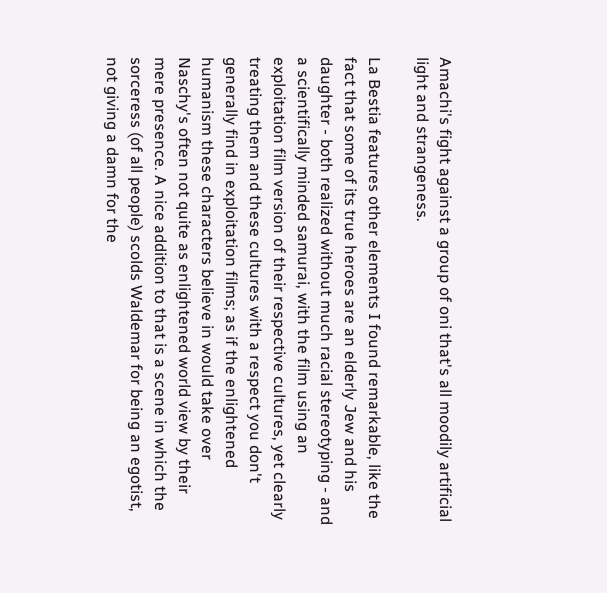Amachi's fight against a group of oni that's all moodily artificial light and strangeness.

La Bestia features other elements I found remarkable, like the fact that some of its true heroes are an elderly Jew and his daughter - both realized without much racial stereotyping - and a scientifically minded samurai, with the film using an exploitation film version of their respective cultures, yet clearly treating them and these cultures with a respect you don't generally find in exploitation films; as if the enlightened humanism these characters believe in would take over Naschy's often not quite as enlightened world view by their mere presence. A nice addition to that is a scene in which the sorceress (of all people) scolds Waldemar for being an egotist, not giving a damn for the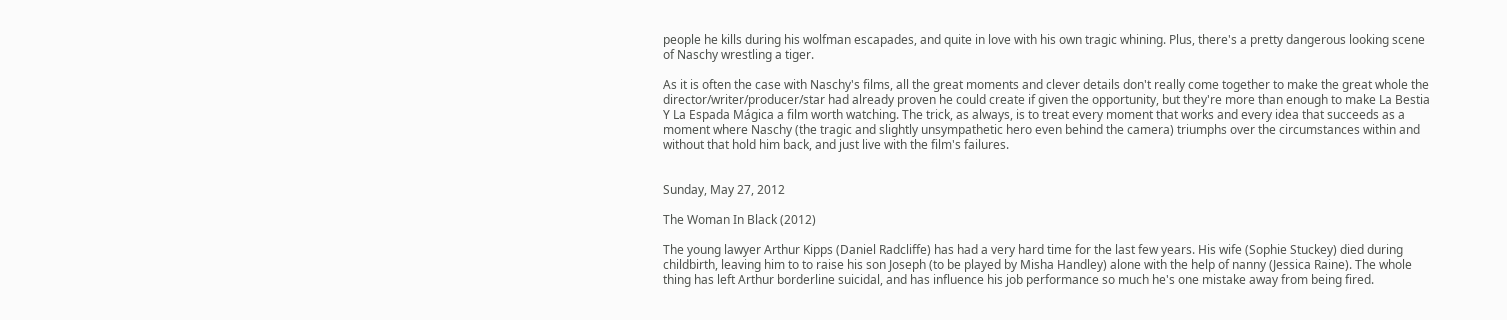people he kills during his wolfman escapades, and quite in love with his own tragic whining. Plus, there's a pretty dangerous looking scene of Naschy wrestling a tiger.

As it is often the case with Naschy's films, all the great moments and clever details don't really come together to make the great whole the director/writer/producer/star had already proven he could create if given the opportunity, but they're more than enough to make La Bestia Y La Espada Mágica a film worth watching. The trick, as always, is to treat every moment that works and every idea that succeeds as a moment where Naschy (the tragic and slightly unsympathetic hero even behind the camera) triumphs over the circumstances within and without that hold him back, and just live with the film's failures.


Sunday, May 27, 2012

The Woman In Black (2012)

The young lawyer Arthur Kipps (Daniel Radcliffe) has had a very hard time for the last few years. His wife (Sophie Stuckey) died during childbirth, leaving him to to raise his son Joseph (to be played by Misha Handley) alone with the help of nanny (Jessica Raine). The whole thing has left Arthur borderline suicidal, and has influence his job performance so much he's one mistake away from being fired.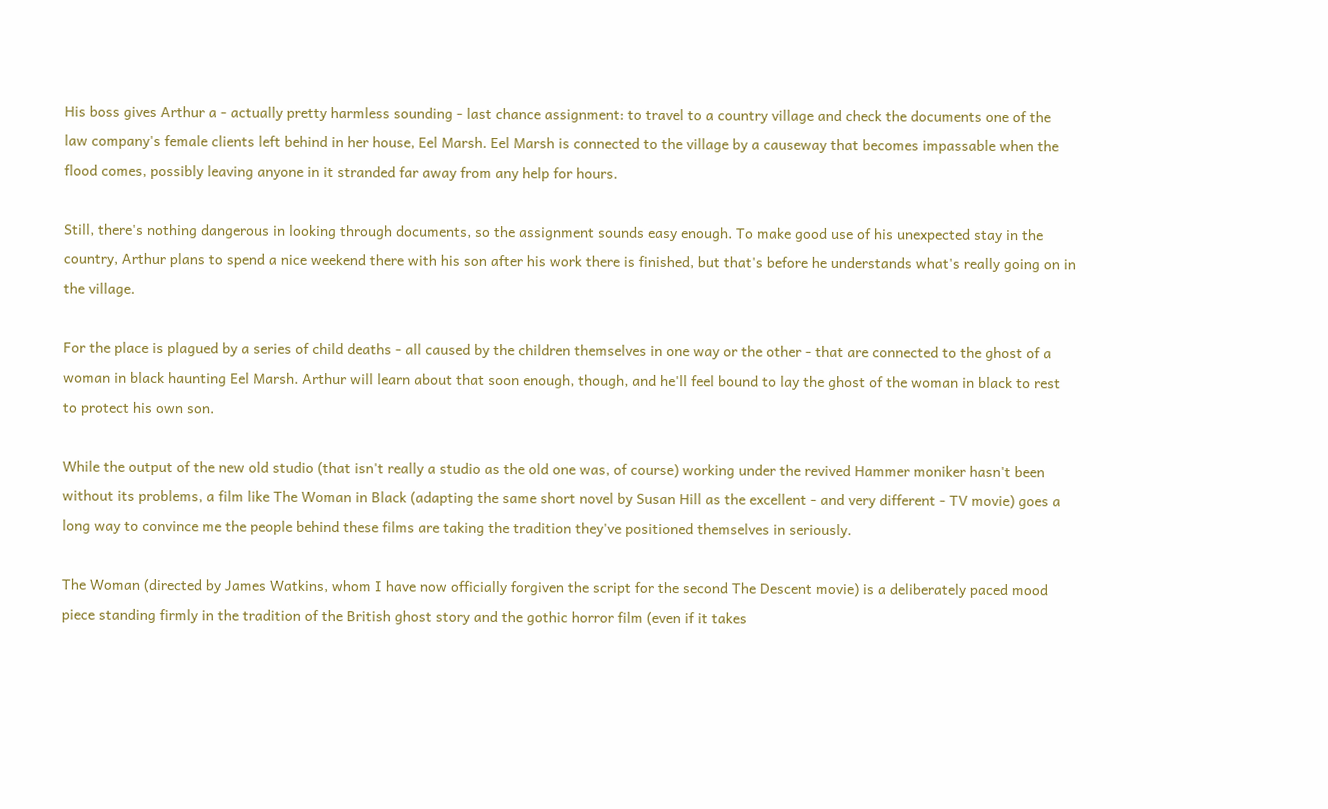His boss gives Arthur a - actually pretty harmless sounding - last chance assignment: to travel to a country village and check the documents one of the law company's female clients left behind in her house, Eel Marsh. Eel Marsh is connected to the village by a causeway that becomes impassable when the flood comes, possibly leaving anyone in it stranded far away from any help for hours.

Still, there's nothing dangerous in looking through documents, so the assignment sounds easy enough. To make good use of his unexpected stay in the country, Arthur plans to spend a nice weekend there with his son after his work there is finished, but that's before he understands what's really going on in the village.

For the place is plagued by a series of child deaths - all caused by the children themselves in one way or the other - that are connected to the ghost of a woman in black haunting Eel Marsh. Arthur will learn about that soon enough, though, and he'll feel bound to lay the ghost of the woman in black to rest to protect his own son.

While the output of the new old studio (that isn't really a studio as the old one was, of course) working under the revived Hammer moniker hasn't been without its problems, a film like The Woman in Black (adapting the same short novel by Susan Hill as the excellent - and very different - TV movie) goes a long way to convince me the people behind these films are taking the tradition they've positioned themselves in seriously.

The Woman (directed by James Watkins, whom I have now officially forgiven the script for the second The Descent movie) is a deliberately paced mood piece standing firmly in the tradition of the British ghost story and the gothic horror film (even if it takes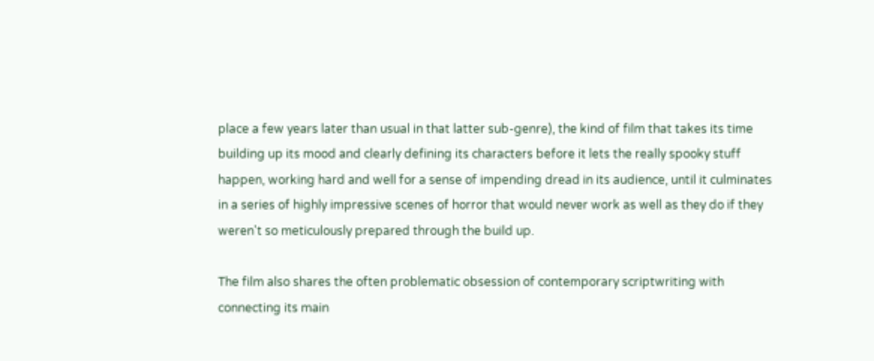place a few years later than usual in that latter sub-genre), the kind of film that takes its time building up its mood and clearly defining its characters before it lets the really spooky stuff happen, working hard and well for a sense of impending dread in its audience, until it culminates in a series of highly impressive scenes of horror that would never work as well as they do if they weren't so meticulously prepared through the build up.

The film also shares the often problematic obsession of contemporary scriptwriting with connecting its main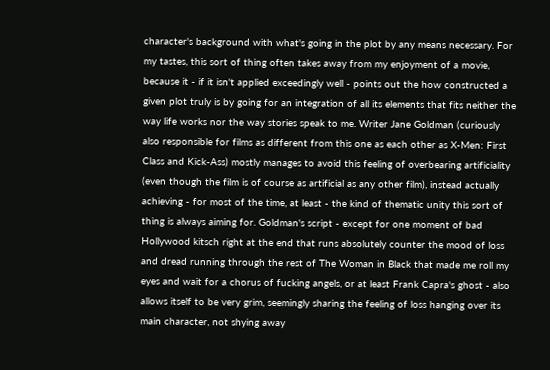character's background with what's going in the plot by any means necessary. For my tastes, this sort of thing often takes away from my enjoyment of a movie, because it - if it isn't applied exceedingly well - points out the how constructed a given plot truly is by going for an integration of all its elements that fits neither the way life works nor the way stories speak to me. Writer Jane Goldman (curiously also responsible for films as different from this one as each other as X-Men: First Class and Kick-Ass) mostly manages to avoid this feeling of overbearing artificiality (even though the film is of course as artificial as any other film), instead actually achieving - for most of the time, at least - the kind of thematic unity this sort of thing is always aiming for. Goldman's script - except for one moment of bad Hollywood kitsch right at the end that runs absolutely counter the mood of loss and dread running through the rest of The Woman in Black that made me roll my eyes and wait for a chorus of fucking angels, or at least Frank Capra's ghost - also allows itself to be very grim, seemingly sharing the feeling of loss hanging over its main character, not shying away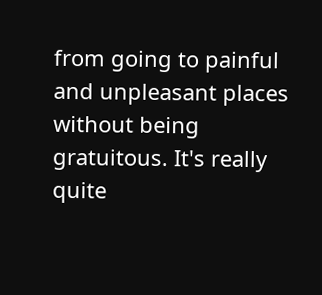from going to painful and unpleasant places without being gratuitous. It's really quite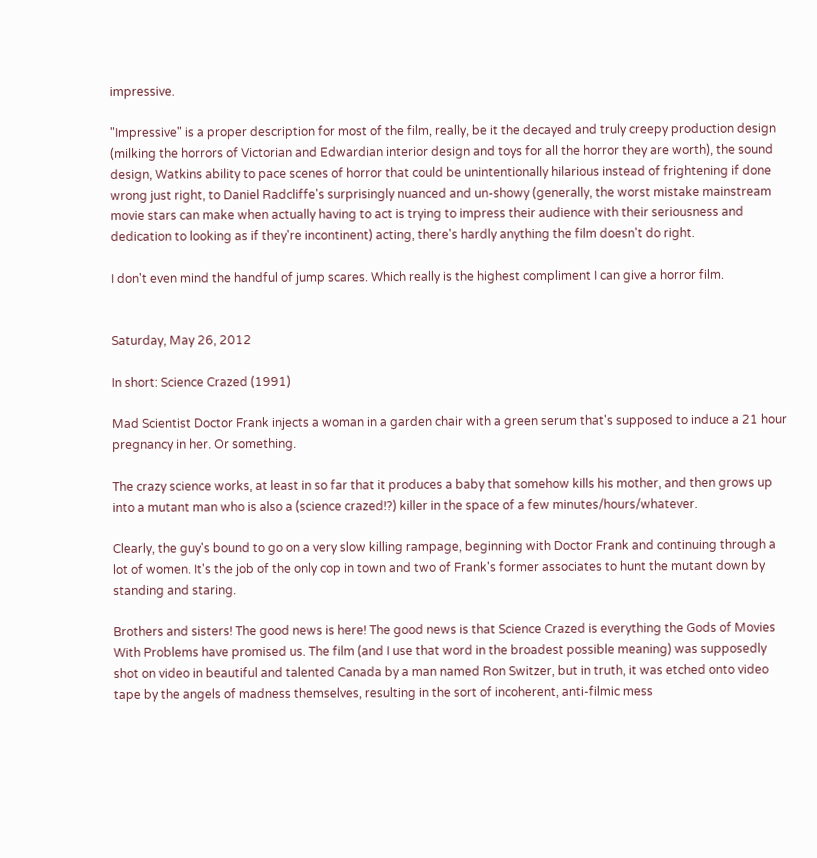impressive.

"Impressive" is a proper description for most of the film, really, be it the decayed and truly creepy production design (milking the horrors of Victorian and Edwardian interior design and toys for all the horror they are worth), the sound design, Watkins ability to pace scenes of horror that could be unintentionally hilarious instead of frightening if done wrong just right, to Daniel Radcliffe's surprisingly nuanced and un-showy (generally, the worst mistake mainstream movie stars can make when actually having to act is trying to impress their audience with their seriousness and dedication to looking as if they're incontinent) acting, there's hardly anything the film doesn't do right.

I don't even mind the handful of jump scares. Which really is the highest compliment I can give a horror film.


Saturday, May 26, 2012

In short: Science Crazed (1991)

Mad Scientist Doctor Frank injects a woman in a garden chair with a green serum that's supposed to induce a 21 hour pregnancy in her. Or something.

The crazy science works, at least in so far that it produces a baby that somehow kills his mother, and then grows up into a mutant man who is also a (science crazed!?) killer in the space of a few minutes/hours/whatever.

Clearly, the guy's bound to go on a very slow killing rampage, beginning with Doctor Frank and continuing through a lot of women. It's the job of the only cop in town and two of Frank's former associates to hunt the mutant down by standing and staring.

Brothers and sisters! The good news is here! The good news is that Science Crazed is everything the Gods of Movies With Problems have promised us. The film (and I use that word in the broadest possible meaning) was supposedly shot on video in beautiful and talented Canada by a man named Ron Switzer, but in truth, it was etched onto video tape by the angels of madness themselves, resulting in the sort of incoherent, anti-filmic mess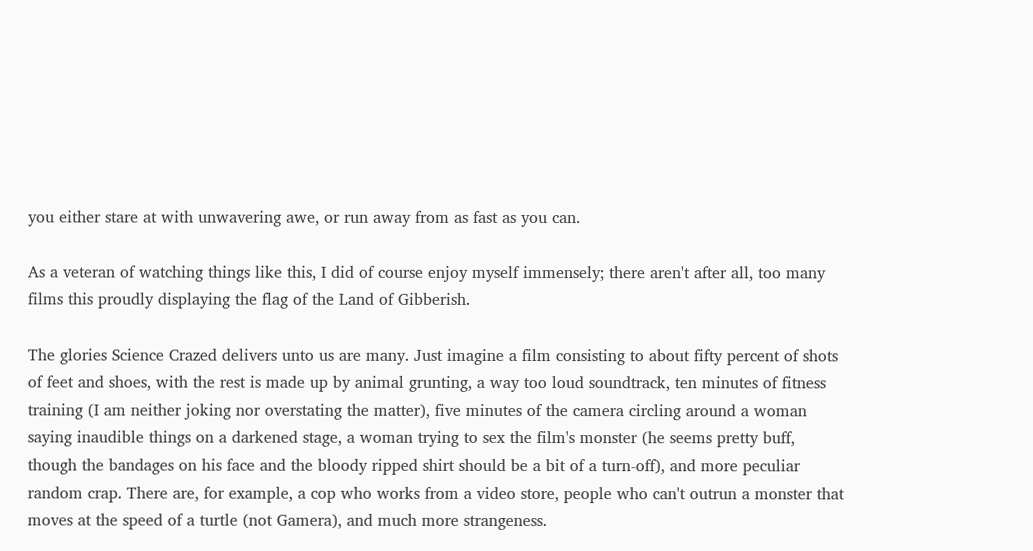you either stare at with unwavering awe, or run away from as fast as you can.

As a veteran of watching things like this, I did of course enjoy myself immensely; there aren't after all, too many films this proudly displaying the flag of the Land of Gibberish.

The glories Science Crazed delivers unto us are many. Just imagine a film consisting to about fifty percent of shots of feet and shoes, with the rest is made up by animal grunting, a way too loud soundtrack, ten minutes of fitness training (I am neither joking nor overstating the matter), five minutes of the camera circling around a woman saying inaudible things on a darkened stage, a woman trying to sex the film's monster (he seems pretty buff, though the bandages on his face and the bloody ripped shirt should be a bit of a turn-off), and more peculiar random crap. There are, for example, a cop who works from a video store, people who can't outrun a monster that moves at the speed of a turtle (not Gamera), and much more strangeness.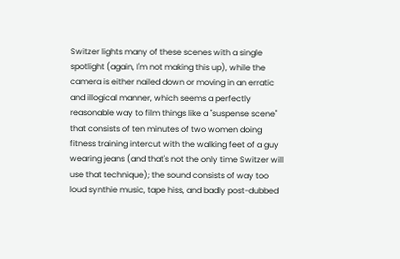Switzer lights many of these scenes with a single spotlight (again, I'm not making this up), while the camera is either nailed down or moving in an erratic and illogical manner, which seems a perfectly reasonable way to film things like a "suspense scene" that consists of ten minutes of two women doing fitness training intercut with the walking feet of a guy wearing jeans (and that's not the only time Switzer will use that technique); the sound consists of way too loud synthie music, tape hiss, and badly post-dubbed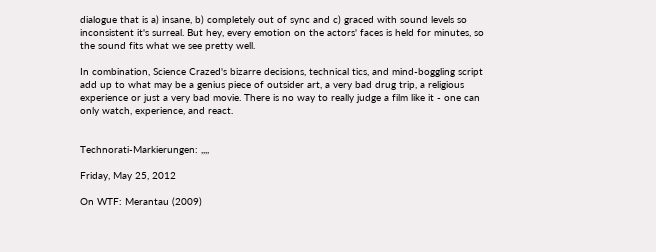dialogue that is a) insane, b) completely out of sync and c) graced with sound levels so inconsistent it's surreal. But hey, every emotion on the actors' faces is held for minutes, so the sound fits what we see pretty well.

In combination, Science Crazed's bizarre decisions, technical tics, and mind-boggling script add up to what may be a genius piece of outsider art, a very bad drug trip, a religious experience or just a very bad movie. There is no way to really judge a film like it - one can only watch, experience, and react.


Technorati-Markierungen: ,,,,

Friday, May 25, 2012

On WTF: Merantau (2009)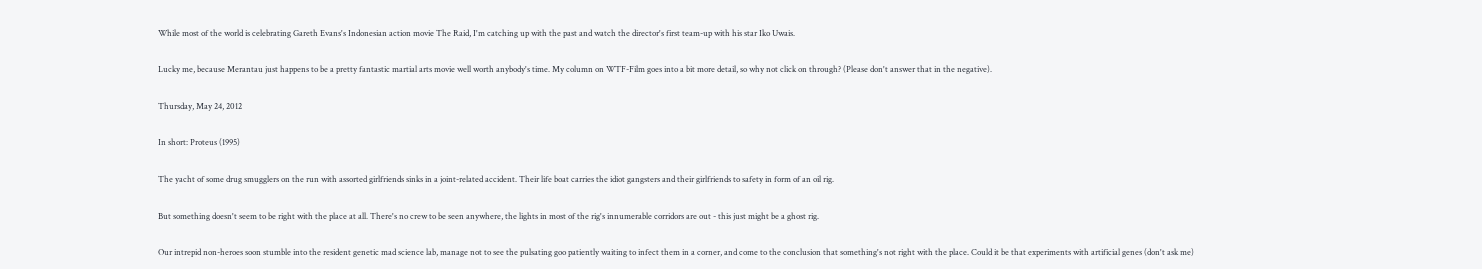While most of the world is celebrating Gareth Evans's Indonesian action movie The Raid, I'm catching up with the past and watch the director's first team-up with his star Iko Uwais.

Lucky me, because Merantau just happens to be a pretty fantastic martial arts movie well worth anybody's time. My column on WTF-Film goes into a bit more detail, so why not click on through? (Please don't answer that in the negative).

Thursday, May 24, 2012

In short: Proteus (1995)

The yacht of some drug smugglers on the run with assorted girlfriends sinks in a joint-related accident. Their life boat carries the idiot gangsters and their girlfriends to safety in form of an oil rig.

But something doesn't seem to be right with the place at all. There's no crew to be seen anywhere, the lights in most of the rig's innumerable corridors are out - this just might be a ghost rig.

Our intrepid non-heroes soon stumble into the resident genetic mad science lab, manage not to see the pulsating goo patiently waiting to infect them in a corner, and come to the conclusion that something's not right with the place. Could it be that experiments with artificial genes (don't ask me)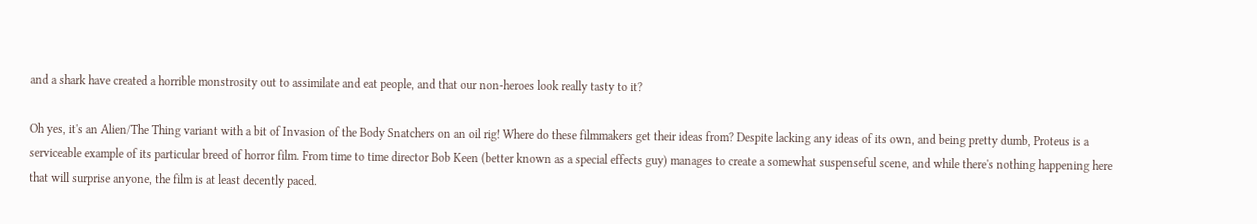and a shark have created a horrible monstrosity out to assimilate and eat people, and that our non-heroes look really tasty to it?

Oh yes, it's an Alien/The Thing variant with a bit of Invasion of the Body Snatchers on an oil rig! Where do these filmmakers get their ideas from? Despite lacking any ideas of its own, and being pretty dumb, Proteus is a serviceable example of its particular breed of horror film. From time to time director Bob Keen (better known as a special effects guy) manages to create a somewhat suspenseful scene, and while there's nothing happening here that will surprise anyone, the film is at least decently paced.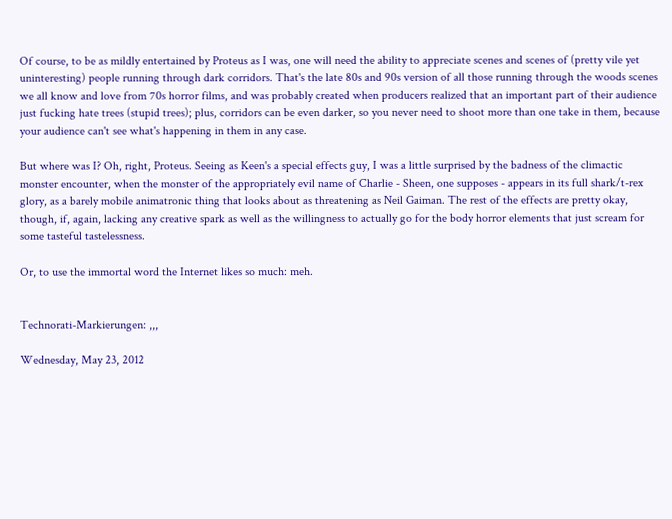Of course, to be as mildly entertained by Proteus as I was, one will need the ability to appreciate scenes and scenes of (pretty vile yet uninteresting) people running through dark corridors. That's the late 80s and 90s version of all those running through the woods scenes we all know and love from 70s horror films, and was probably created when producers realized that an important part of their audience just fucking hate trees (stupid trees); plus, corridors can be even darker, so you never need to shoot more than one take in them, because your audience can't see what's happening in them in any case.

But where was I? Oh, right, Proteus. Seeing as Keen's a special effects guy, I was a little surprised by the badness of the climactic monster encounter, when the monster of the appropriately evil name of Charlie - Sheen, one supposes - appears in its full shark/t-rex glory, as a barely mobile animatronic thing that looks about as threatening as Neil Gaiman. The rest of the effects are pretty okay, though, if, again, lacking any creative spark as well as the willingness to actually go for the body horror elements that just scream for some tasteful tastelessness.

Or, to use the immortal word the Internet likes so much: meh.


Technorati-Markierungen: ,,,

Wednesday, May 23, 2012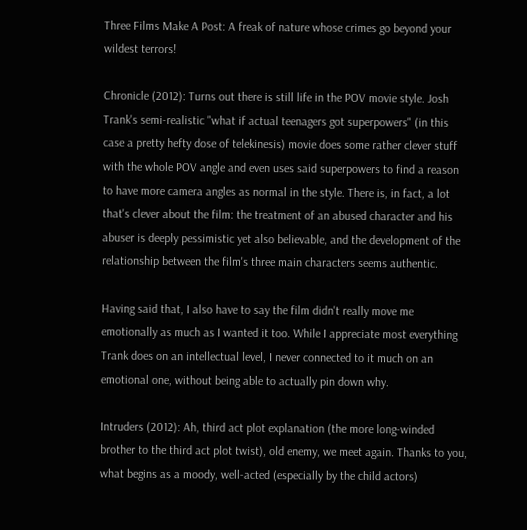Three Films Make A Post: A freak of nature whose crimes go beyond your wildest terrors!

Chronicle (2012): Turns out there is still life in the POV movie style. Josh Trank's semi-realistic "what if actual teenagers got superpowers" (in this case a pretty hefty dose of telekinesis) movie does some rather clever stuff with the whole POV angle and even uses said superpowers to find a reason to have more camera angles as normal in the style. There is, in fact, a lot that's clever about the film: the treatment of an abused character and his abuser is deeply pessimistic yet also believable, and the development of the relationship between the film's three main characters seems authentic.

Having said that, I also have to say the film didn't really move me emotionally as much as I wanted it too. While I appreciate most everything Trank does on an intellectual level, I never connected to it much on an emotional one, without being able to actually pin down why.

Intruders (2012): Ah, third act plot explanation (the more long-winded brother to the third act plot twist), old enemy, we meet again. Thanks to you, what begins as a moody, well-acted (especially by the child actors)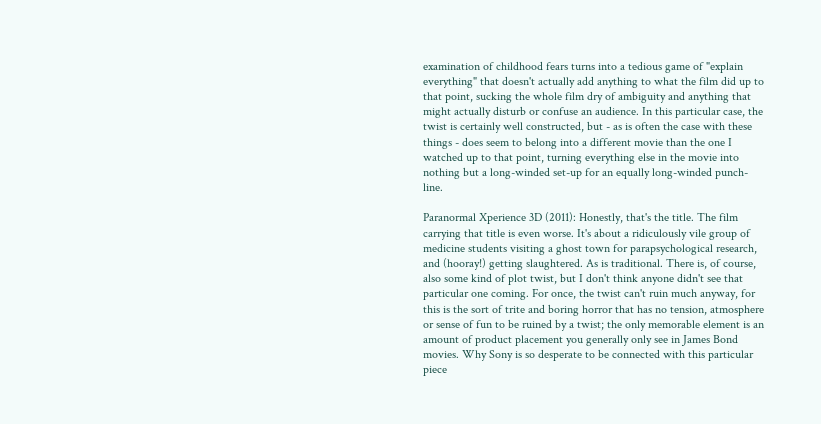examination of childhood fears turns into a tedious game of "explain everything" that doesn't actually add anything to what the film did up to that point, sucking the whole film dry of ambiguity and anything that might actually disturb or confuse an audience. In this particular case, the twist is certainly well constructed, but - as is often the case with these things - does seem to belong into a different movie than the one I watched up to that point, turning everything else in the movie into nothing but a long-winded set-up for an equally long-winded punch-line.

Paranormal Xperience 3D (2011): Honestly, that's the title. The film carrying that title is even worse. It's about a ridiculously vile group of medicine students visiting a ghost town for parapsychological research, and (hooray!) getting slaughtered. As is traditional. There is, of course, also some kind of plot twist, but I don't think anyone didn't see that particular one coming. For once, the twist can't ruin much anyway, for this is the sort of trite and boring horror that has no tension, atmosphere or sense of fun to be ruined by a twist; the only memorable element is an amount of product placement you generally only see in James Bond movies. Why Sony is so desperate to be connected with this particular piece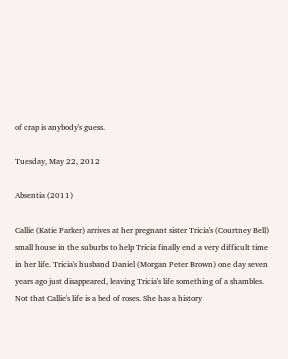of crap is anybody's guess.

Tuesday, May 22, 2012

Absentia (2011)

Callie (Katie Parker) arrives at her pregnant sister Tricia's (Courtney Bell) small house in the suburbs to help Tricia finally end a very difficult time in her life. Tricia's husband Daniel (Morgan Peter Brown) one day seven years ago just disappeared, leaving Tricia's life something of a shambles. Not that Callie's life is a bed of roses. She has a history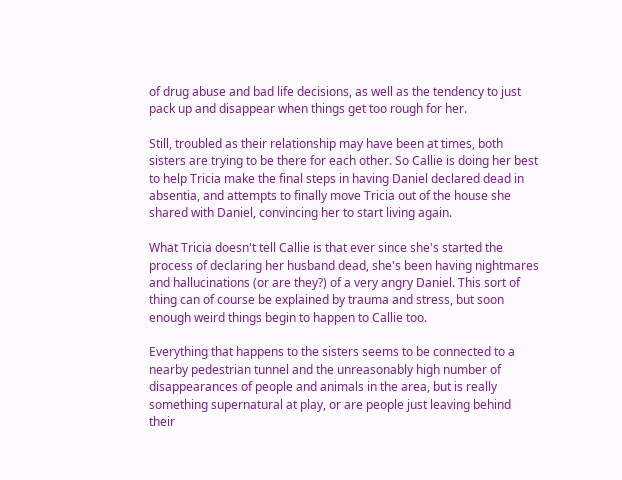of drug abuse and bad life decisions, as well as the tendency to just pack up and disappear when things get too rough for her.

Still, troubled as their relationship may have been at times, both sisters are trying to be there for each other. So Callie is doing her best to help Tricia make the final steps in having Daniel declared dead in absentia, and attempts to finally move Tricia out of the house she shared with Daniel, convincing her to start living again.

What Tricia doesn't tell Callie is that ever since she's started the process of declaring her husband dead, she's been having nightmares and hallucinations (or are they?) of a very angry Daniel. This sort of thing can of course be explained by trauma and stress, but soon enough weird things begin to happen to Callie too.

Everything that happens to the sisters seems to be connected to a nearby pedestrian tunnel and the unreasonably high number of disappearances of people and animals in the area, but is really something supernatural at play, or are people just leaving behind their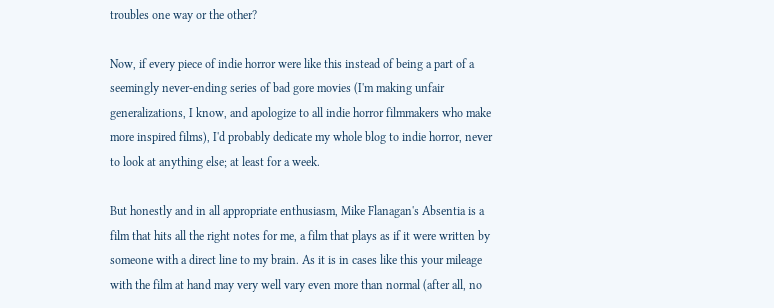troubles one way or the other?

Now, if every piece of indie horror were like this instead of being a part of a seemingly never-ending series of bad gore movies (I'm making unfair generalizations, I know, and apologize to all indie horror filmmakers who make more inspired films), I'd probably dedicate my whole blog to indie horror, never to look at anything else; at least for a week.

But honestly and in all appropriate enthusiasm, Mike Flanagan's Absentia is a film that hits all the right notes for me, a film that plays as if it were written by someone with a direct line to my brain. As it is in cases like this your mileage with the film at hand may very well vary even more than normal (after all, no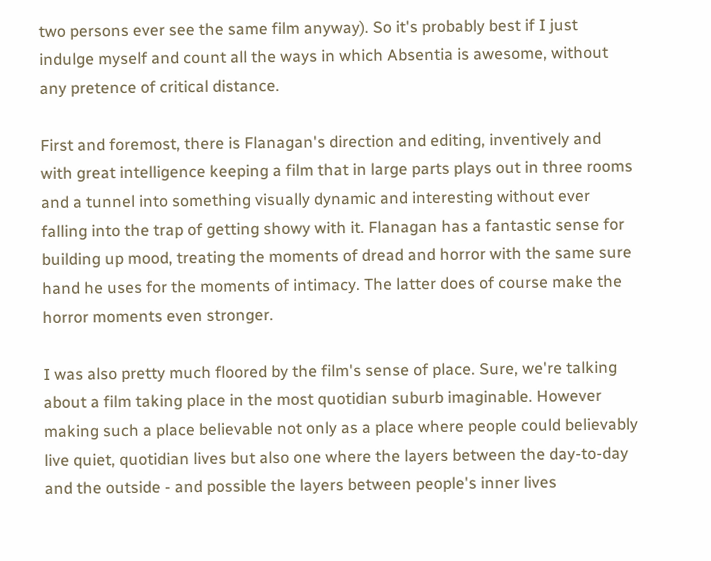two persons ever see the same film anyway). So it's probably best if I just indulge myself and count all the ways in which Absentia is awesome, without any pretence of critical distance.

First and foremost, there is Flanagan's direction and editing, inventively and with great intelligence keeping a film that in large parts plays out in three rooms and a tunnel into something visually dynamic and interesting without ever falling into the trap of getting showy with it. Flanagan has a fantastic sense for building up mood, treating the moments of dread and horror with the same sure hand he uses for the moments of intimacy. The latter does of course make the horror moments even stronger.

I was also pretty much floored by the film's sense of place. Sure, we're talking about a film taking place in the most quotidian suburb imaginable. However making such a place believable not only as a place where people could believably live quiet, quotidian lives but also one where the layers between the day-to-day and the outside - and possible the layers between people's inner lives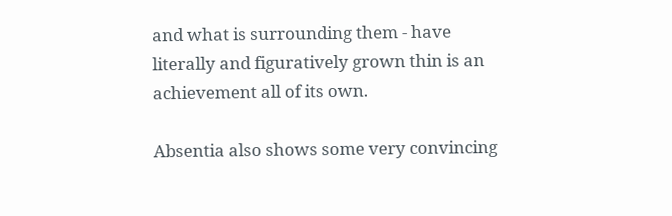and what is surrounding them - have literally and figuratively grown thin is an achievement all of its own.

Absentia also shows some very convincing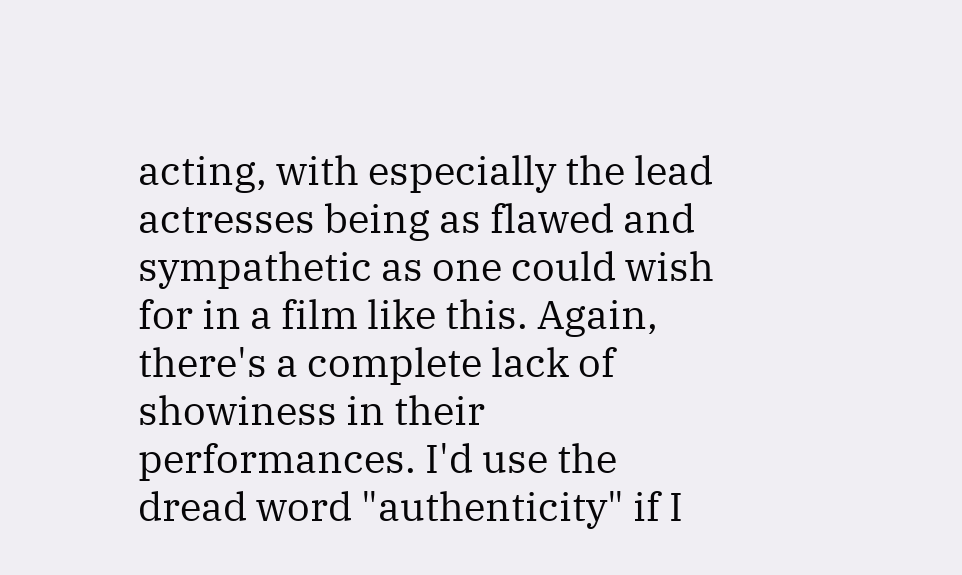acting, with especially the lead actresses being as flawed and sympathetic as one could wish for in a film like this. Again, there's a complete lack of showiness in their performances. I'd use the dread word "authenticity" if I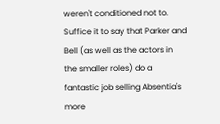weren't conditioned not to. Suffice it to say that Parker and Bell (as well as the actors in the smaller roles) do a fantastic job selling Absentia's more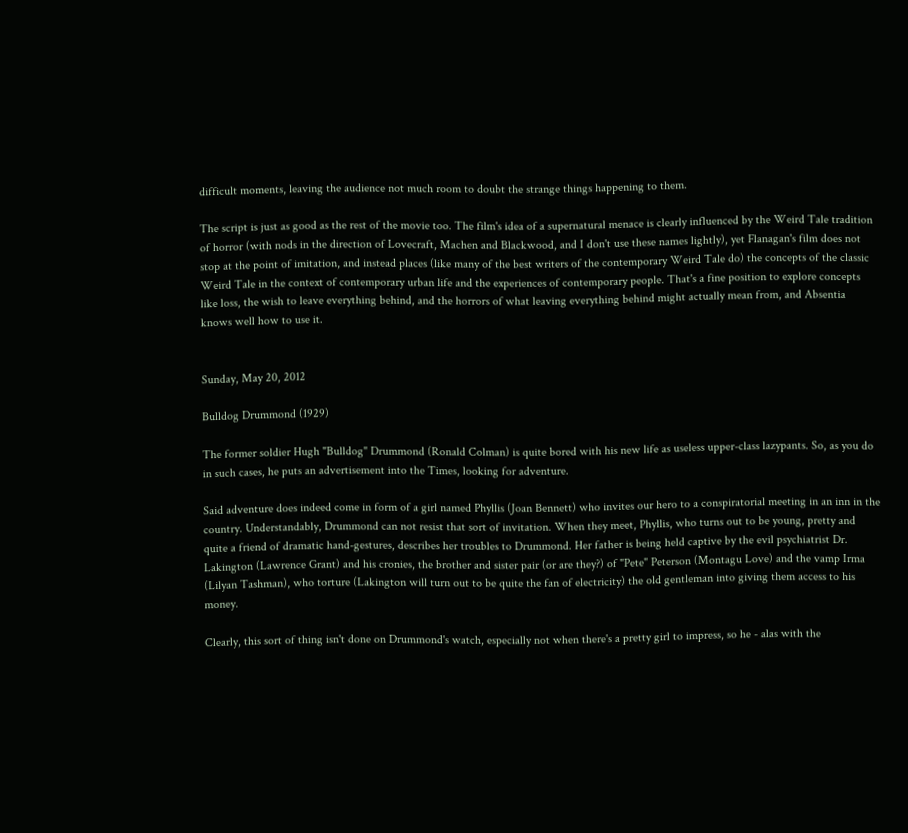difficult moments, leaving the audience not much room to doubt the strange things happening to them.

The script is just as good as the rest of the movie too. The film's idea of a supernatural menace is clearly influenced by the Weird Tale tradition of horror (with nods in the direction of Lovecraft, Machen and Blackwood, and I don't use these names lightly), yet Flanagan's film does not stop at the point of imitation, and instead places (like many of the best writers of the contemporary Weird Tale do) the concepts of the classic Weird Tale in the context of contemporary urban life and the experiences of contemporary people. That's a fine position to explore concepts like loss, the wish to leave everything behind, and the horrors of what leaving everything behind might actually mean from, and Absentia knows well how to use it.


Sunday, May 20, 2012

Bulldog Drummond (1929)

The former soldier Hugh "Bulldog" Drummond (Ronald Colman) is quite bored with his new life as useless upper-class lazypants. So, as you do in such cases, he puts an advertisement into the Times, looking for adventure.

Said adventure does indeed come in form of a girl named Phyllis (Joan Bennett) who invites our hero to a conspiratorial meeting in an inn in the country. Understandably, Drummond can not resist that sort of invitation. When they meet, Phyllis, who turns out to be young, pretty and quite a friend of dramatic hand-gestures, describes her troubles to Drummond. Her father is being held captive by the evil psychiatrist Dr. Lakington (Lawrence Grant) and his cronies, the brother and sister pair (or are they?) of "Pete" Peterson (Montagu Love) and the vamp Irma (Lilyan Tashman), who torture (Lakington will turn out to be quite the fan of electricity) the old gentleman into giving them access to his money.

Clearly, this sort of thing isn't done on Drummond's watch, especially not when there's a pretty girl to impress, so he - alas with the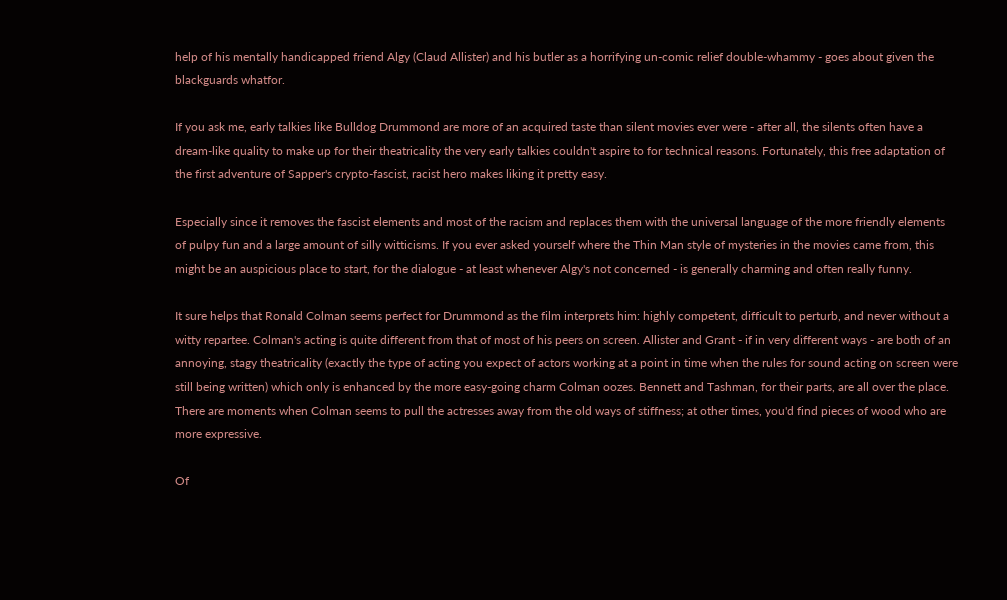help of his mentally handicapped friend Algy (Claud Allister) and his butler as a horrifying un-comic relief double-whammy - goes about given the blackguards whatfor.

If you ask me, early talkies like Bulldog Drummond are more of an acquired taste than silent movies ever were - after all, the silents often have a dream-like quality to make up for their theatricality the very early talkies couldn't aspire to for technical reasons. Fortunately, this free adaptation of the first adventure of Sapper's crypto-fascist, racist hero makes liking it pretty easy.

Especially since it removes the fascist elements and most of the racism and replaces them with the universal language of the more friendly elements of pulpy fun and a large amount of silly witticisms. If you ever asked yourself where the Thin Man style of mysteries in the movies came from, this might be an auspicious place to start, for the dialogue - at least whenever Algy's not concerned - is generally charming and often really funny.

It sure helps that Ronald Colman seems perfect for Drummond as the film interprets him: highly competent, difficult to perturb, and never without a witty repartee. Colman's acting is quite different from that of most of his peers on screen. Allister and Grant - if in very different ways - are both of an annoying, stagy theatricality (exactly the type of acting you expect of actors working at a point in time when the rules for sound acting on screen were still being written) which only is enhanced by the more easy-going charm Colman oozes. Bennett and Tashman, for their parts, are all over the place. There are moments when Colman seems to pull the actresses away from the old ways of stiffness; at other times, you'd find pieces of wood who are more expressive.

Of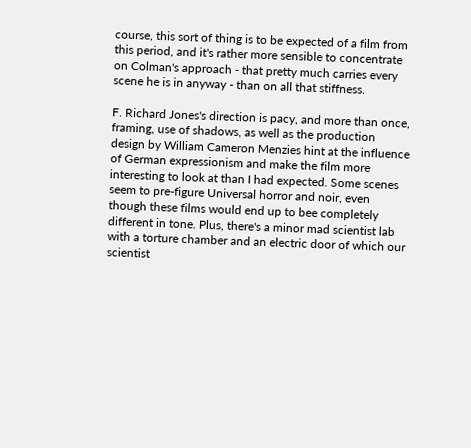course, this sort of thing is to be expected of a film from this period, and it's rather more sensible to concentrate on Colman's approach - that pretty much carries every scene he is in anyway - than on all that stiffness.

F. Richard Jones's direction is pacy, and more than once, framing, use of shadows, as well as the production design by William Cameron Menzies hint at the influence of German expressionism and make the film more interesting to look at than I had expected. Some scenes seem to pre-figure Universal horror and noir, even though these films would end up to bee completely different in tone. Plus, there's a minor mad scientist lab with a torture chamber and an electric door of which our scientist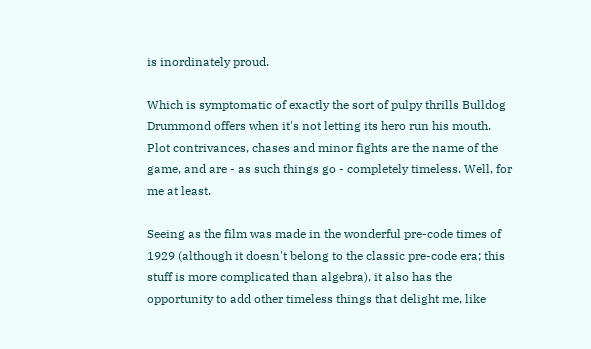is inordinately proud.

Which is symptomatic of exactly the sort of pulpy thrills Bulldog Drummond offers when it's not letting its hero run his mouth. Plot contrivances, chases and minor fights are the name of the game, and are - as such things go - completely timeless. Well, for me at least.

Seeing as the film was made in the wonderful pre-code times of 1929 (although it doesn't belong to the classic pre-code era; this stuff is more complicated than algebra), it also has the opportunity to add other timeless things that delight me, like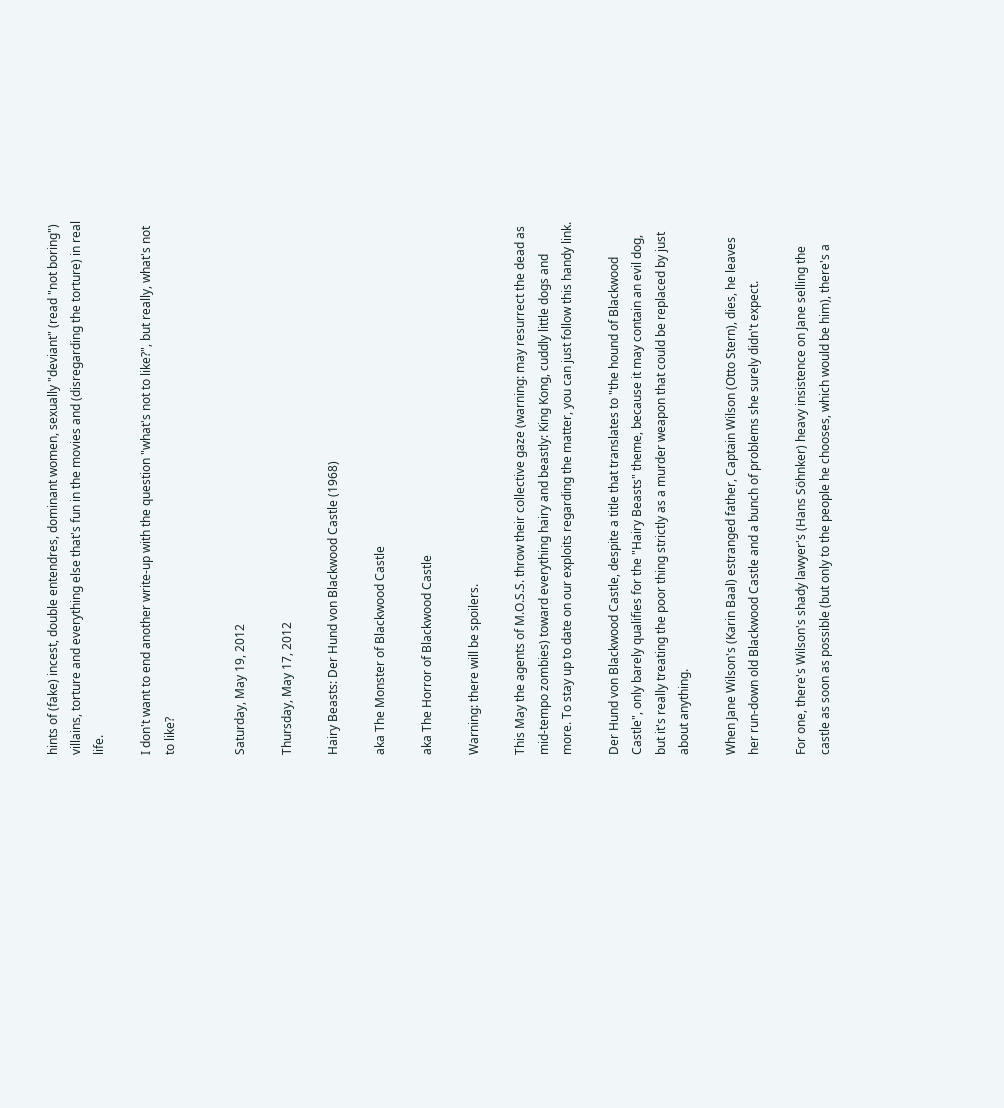hints of (fake) incest, double entendres, dominant women, sexually "deviant" (read "not boring") villains, torture and everything else that's fun in the movies and (disregarding the torture) in real life.

I don't want to end another write-up with the question "what's not to like?", but really, what's not to like?


Saturday, May 19, 2012

Thursday, May 17, 2012

Hairy Beasts: Der Hund von Blackwood Castle (1968)

aka The Monster of Blackwood Castle

aka The Horror of Blackwood Castle

Warning: there will be spoilers.

This May the agents of M.O.S.S. throw their collective gaze (warning: may resurrect the dead as mid-tempo zombies) toward everything hairy and beastly: King Kong, cuddly little dogs and more. To stay up to date on our exploits regarding the matter, you can just follow this handy link.

Der Hund von Blackwood Castle, despite a title that translates to "the hound of Blackwood Castle", only barely qualifies for the "Hairy Beasts" theme, because it may contain an evil dog, but it's really treating the poor thing strictly as a murder weapon that could be replaced by just about anything.

When Jane Wilson's (Karin Baal) estranged father, Captain Wilson (Otto Stern), dies, he leaves her run-down old Blackwood Castle and a bunch of problems she surely didn't expect.

For one, there's Wilson's shady lawyer's (Hans Söhnker) heavy insistence on Jane selling the castle as soon as possible (but only to the people he chooses, which would be him), there's a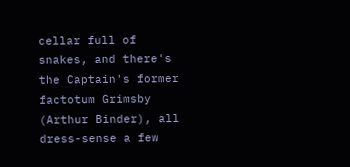cellar full of snakes, and there's the Captain's former factotum Grimsby (Arthur Binder), all dress-sense a few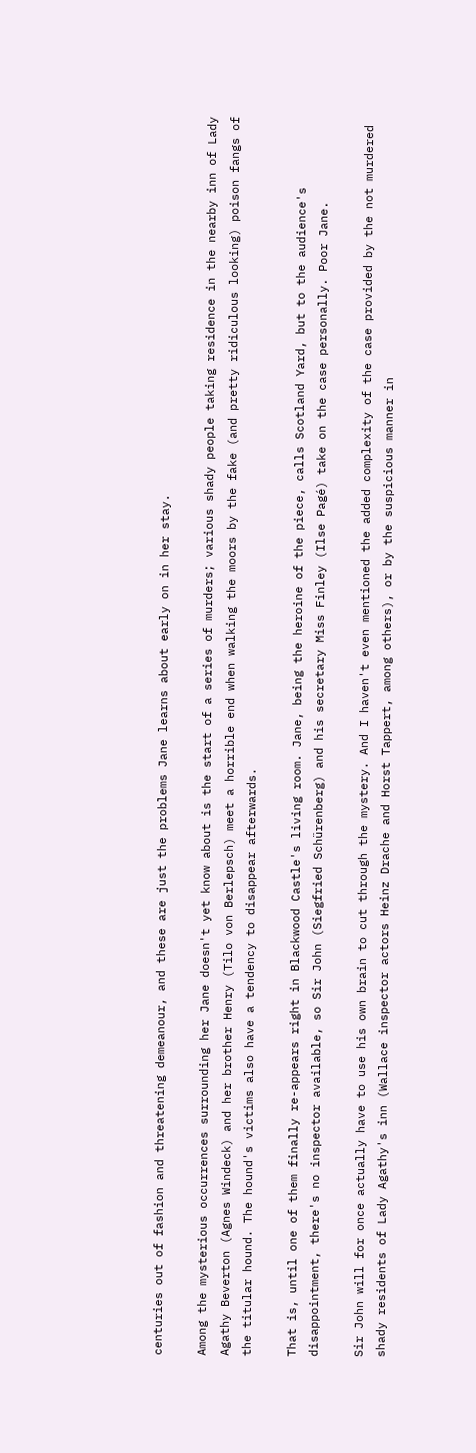centuries out of fashion and threatening demeanour, and these are just the problems Jane learns about early on in her stay.

Among the mysterious occurrences surrounding her Jane doesn't yet know about is the start of a series of murders; various shady people taking residence in the nearby inn of Lady Agathy Beverton (Agnes Windeck) and her brother Henry (Tilo von Berlepsch) meet a horrible end when walking the moors by the fake (and pretty ridiculous looking) poison fangs of the titular hound. The hound's victims also have a tendency to disappear afterwards.

That is, until one of them finally re-appears right in Blackwood Castle's living room. Jane, being the heroine of the piece, calls Scotland Yard, but to the audience's disappointment, there's no inspector available, so Sir John (Siegfried Schürenberg) and his secretary Miss Finley (Ilse Pagé) take on the case personally. Poor Jane.

Sir John will for once actually have to use his own brain to cut through the mystery. And I haven't even mentioned the added complexity of the case provided by the not murdered shady residents of Lady Agathy's inn (Wallace inspector actors Heinz Drache and Horst Tappert, among others), or by the suspicious manner in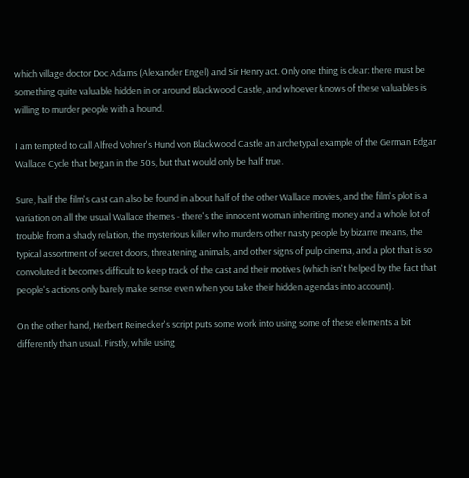which village doctor Doc Adams (Alexander Engel) and Sir Henry act. Only one thing is clear: there must be something quite valuable hidden in or around Blackwood Castle, and whoever knows of these valuables is willing to murder people with a hound.

I am tempted to call Alfred Vohrer's Hund von Blackwood Castle an archetypal example of the German Edgar Wallace Cycle that began in the 50s, but that would only be half true.

Sure, half the film's cast can also be found in about half of the other Wallace movies, and the film's plot is a variation on all the usual Wallace themes - there's the innocent woman inheriting money and a whole lot of trouble from a shady relation, the mysterious killer who murders other nasty people by bizarre means, the typical assortment of secret doors, threatening animals, and other signs of pulp cinema, and a plot that is so convoluted it becomes difficult to keep track of the cast and their motives (which isn't helped by the fact that people's actions only barely make sense even when you take their hidden agendas into account).

On the other hand, Herbert Reinecker's script puts some work into using some of these elements a bit differently than usual. Firstly, while using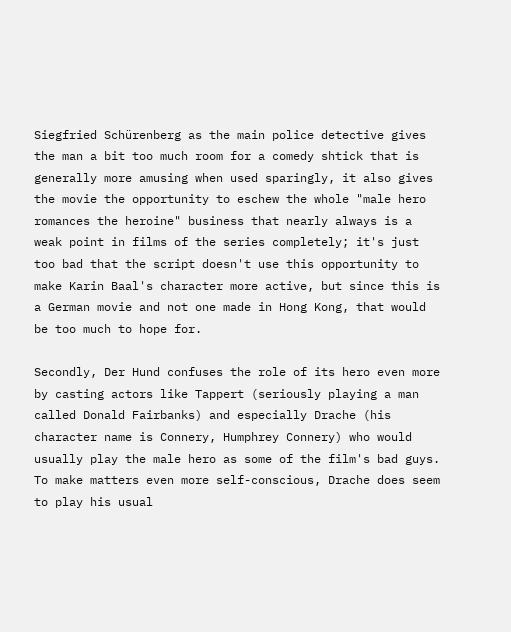Siegfried Schürenberg as the main police detective gives the man a bit too much room for a comedy shtick that is generally more amusing when used sparingly, it also gives the movie the opportunity to eschew the whole "male hero romances the heroine" business that nearly always is a weak point in films of the series completely; it's just too bad that the script doesn't use this opportunity to make Karin Baal's character more active, but since this is a German movie and not one made in Hong Kong, that would be too much to hope for.

Secondly, Der Hund confuses the role of its hero even more by casting actors like Tappert (seriously playing a man called Donald Fairbanks) and especially Drache (his character name is Connery, Humphrey Connery) who would usually play the male hero as some of the film's bad guys. To make matters even more self-conscious, Drache does seem to play his usual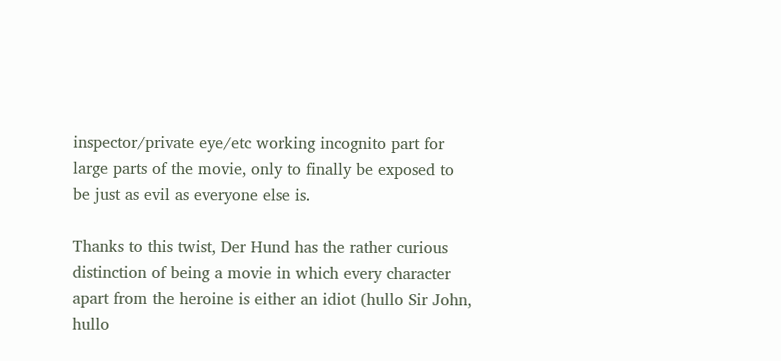inspector/private eye/etc working incognito part for large parts of the movie, only to finally be exposed to be just as evil as everyone else is.

Thanks to this twist, Der Hund has the rather curious distinction of being a movie in which every character apart from the heroine is either an idiot (hullo Sir John, hullo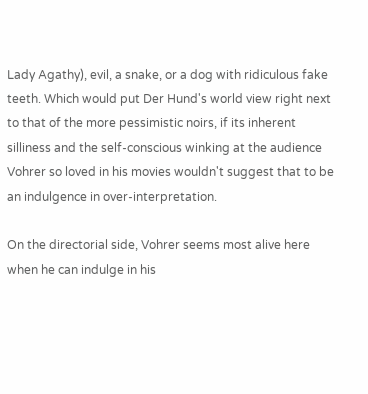Lady Agathy), evil, a snake, or a dog with ridiculous fake teeth. Which would put Der Hund's world view right next to that of the more pessimistic noirs, if its inherent silliness and the self-conscious winking at the audience Vohrer so loved in his movies wouldn't suggest that to be an indulgence in over-interpretation.

On the directorial side, Vohrer seems most alive here when he can indulge in his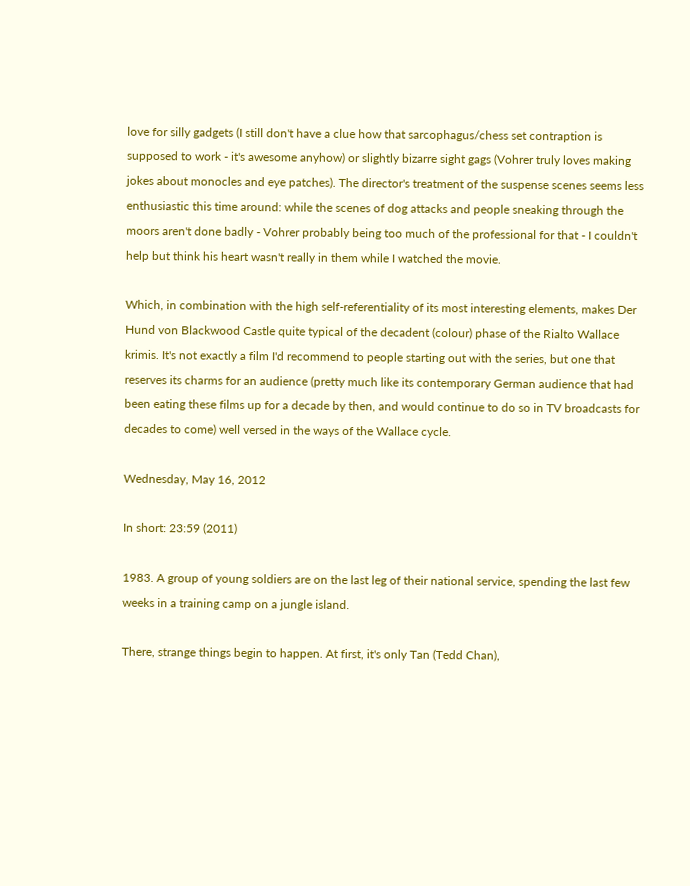love for silly gadgets (I still don't have a clue how that sarcophagus/chess set contraption is supposed to work - it's awesome anyhow) or slightly bizarre sight gags (Vohrer truly loves making jokes about monocles and eye patches). The director's treatment of the suspense scenes seems less enthusiastic this time around: while the scenes of dog attacks and people sneaking through the moors aren't done badly - Vohrer probably being too much of the professional for that - I couldn't help but think his heart wasn't really in them while I watched the movie.

Which, in combination with the high self-referentiality of its most interesting elements, makes Der Hund von Blackwood Castle quite typical of the decadent (colour) phase of the Rialto Wallace krimis. It's not exactly a film I'd recommend to people starting out with the series, but one that reserves its charms for an audience (pretty much like its contemporary German audience that had been eating these films up for a decade by then, and would continue to do so in TV broadcasts for decades to come) well versed in the ways of the Wallace cycle.

Wednesday, May 16, 2012

In short: 23:59 (2011)

1983. A group of young soldiers are on the last leg of their national service, spending the last few weeks in a training camp on a jungle island.

There, strange things begin to happen. At first, it's only Tan (Tedd Chan),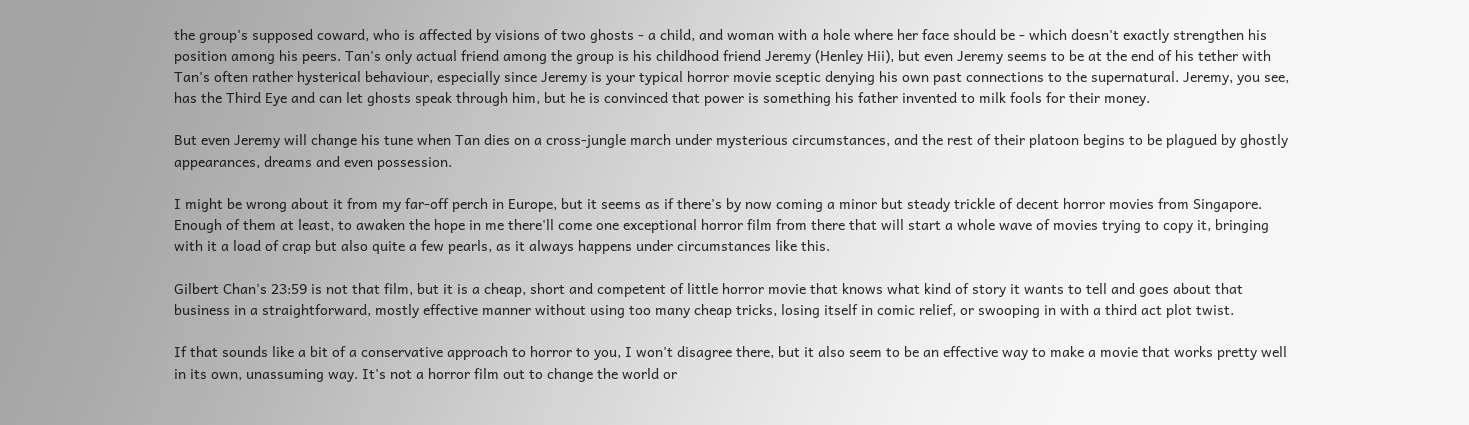the group's supposed coward, who is affected by visions of two ghosts - a child, and woman with a hole where her face should be - which doesn't exactly strengthen his position among his peers. Tan's only actual friend among the group is his childhood friend Jeremy (Henley Hii), but even Jeremy seems to be at the end of his tether with Tan's often rather hysterical behaviour, especially since Jeremy is your typical horror movie sceptic denying his own past connections to the supernatural. Jeremy, you see, has the Third Eye and can let ghosts speak through him, but he is convinced that power is something his father invented to milk fools for their money.

But even Jeremy will change his tune when Tan dies on a cross-jungle march under mysterious circumstances, and the rest of their platoon begins to be plagued by ghostly appearances, dreams and even possession.

I might be wrong about it from my far-off perch in Europe, but it seems as if there's by now coming a minor but steady trickle of decent horror movies from Singapore. Enough of them at least, to awaken the hope in me there'll come one exceptional horror film from there that will start a whole wave of movies trying to copy it, bringing with it a load of crap but also quite a few pearls, as it always happens under circumstances like this.

Gilbert Chan's 23:59 is not that film, but it is a cheap, short and competent of little horror movie that knows what kind of story it wants to tell and goes about that business in a straightforward, mostly effective manner without using too many cheap tricks, losing itself in comic relief, or swooping in with a third act plot twist.

If that sounds like a bit of a conservative approach to horror to you, I won't disagree there, but it also seem to be an effective way to make a movie that works pretty well in its own, unassuming way. It's not a horror film out to change the world or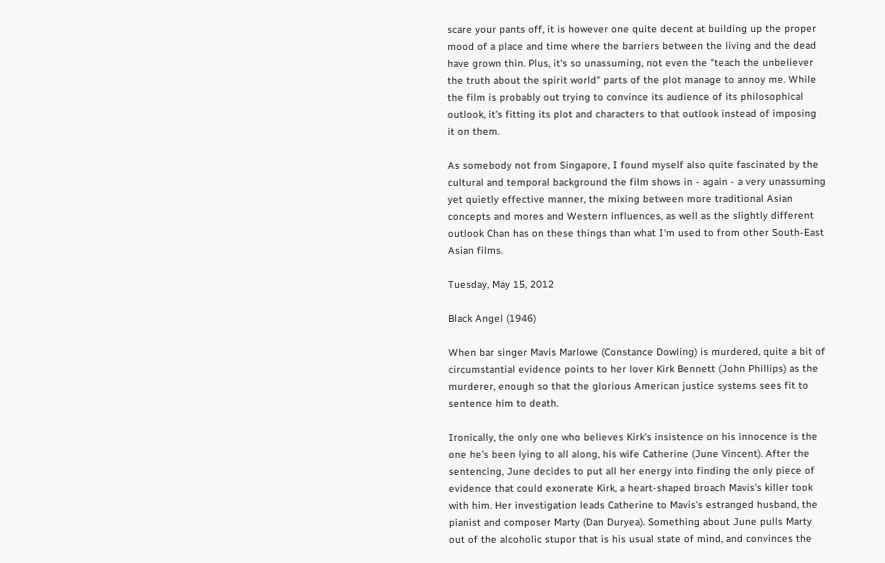scare your pants off, it is however one quite decent at building up the proper mood of a place and time where the barriers between the living and the dead have grown thin. Plus, it's so unassuming, not even the "teach the unbeliever the truth about the spirit world" parts of the plot manage to annoy me. While the film is probably out trying to convince its audience of its philosophical outlook, it's fitting its plot and characters to that outlook instead of imposing it on them.

As somebody not from Singapore, I found myself also quite fascinated by the cultural and temporal background the film shows in - again - a very unassuming yet quietly effective manner, the mixing between more traditional Asian concepts and mores and Western influences, as well as the slightly different outlook Chan has on these things than what I'm used to from other South-East Asian films.

Tuesday, May 15, 2012

Black Angel (1946)

When bar singer Mavis Marlowe (Constance Dowling) is murdered, quite a bit of circumstantial evidence points to her lover Kirk Bennett (John Phillips) as the murderer, enough so that the glorious American justice systems sees fit to sentence him to death.

Ironically, the only one who believes Kirk's insistence on his innocence is the one he's been lying to all along, his wife Catherine (June Vincent). After the sentencing, June decides to put all her energy into finding the only piece of evidence that could exonerate Kirk, a heart-shaped broach Mavis's killer took with him. Her investigation leads Catherine to Mavis's estranged husband, the pianist and composer Marty (Dan Duryea). Something about June pulls Marty out of the alcoholic stupor that is his usual state of mind, and convinces the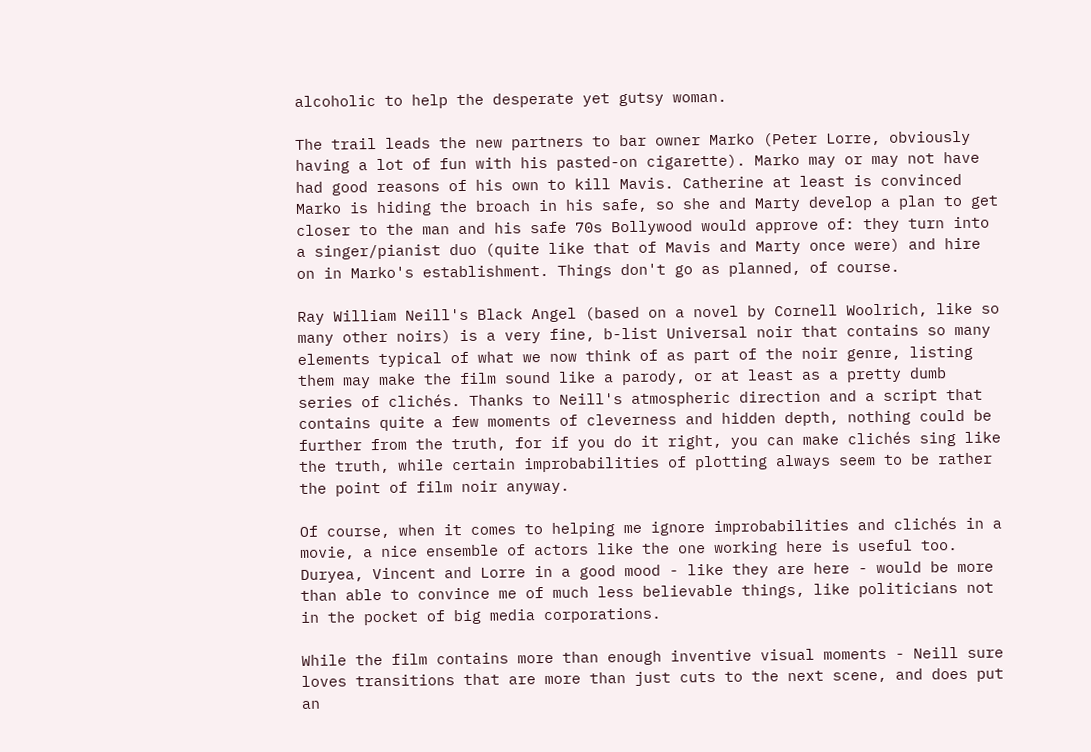alcoholic to help the desperate yet gutsy woman.

The trail leads the new partners to bar owner Marko (Peter Lorre, obviously having a lot of fun with his pasted-on cigarette). Marko may or may not have had good reasons of his own to kill Mavis. Catherine at least is convinced Marko is hiding the broach in his safe, so she and Marty develop a plan to get closer to the man and his safe 70s Bollywood would approve of: they turn into a singer/pianist duo (quite like that of Mavis and Marty once were) and hire on in Marko's establishment. Things don't go as planned, of course.

Ray William Neill's Black Angel (based on a novel by Cornell Woolrich, like so many other noirs) is a very fine, b-list Universal noir that contains so many elements typical of what we now think of as part of the noir genre, listing them may make the film sound like a parody, or at least as a pretty dumb series of clichés. Thanks to Neill's atmospheric direction and a script that contains quite a few moments of cleverness and hidden depth, nothing could be further from the truth, for if you do it right, you can make clichés sing like the truth, while certain improbabilities of plotting always seem to be rather the point of film noir anyway.

Of course, when it comes to helping me ignore improbabilities and clichés in a movie, a nice ensemble of actors like the one working here is useful too. Duryea, Vincent and Lorre in a good mood - like they are here - would be more than able to convince me of much less believable things, like politicians not in the pocket of big media corporations.

While the film contains more than enough inventive visual moments - Neill sure loves transitions that are more than just cuts to the next scene, and does put an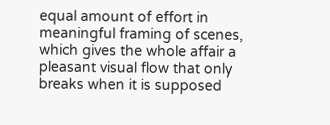equal amount of effort in meaningful framing of scenes, which gives the whole affair a pleasant visual flow that only breaks when it is supposed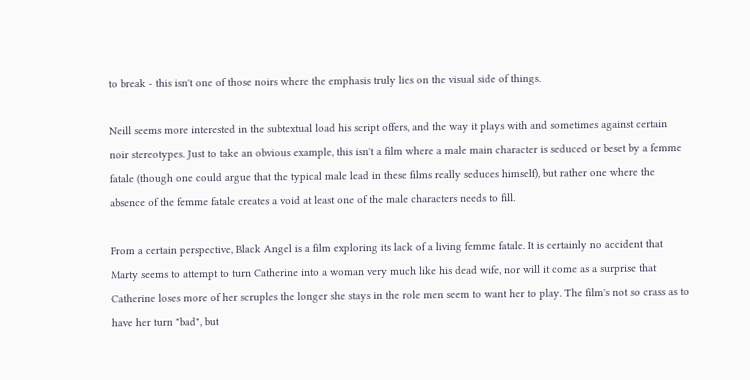to break - this isn't one of those noirs where the emphasis truly lies on the visual side of things.

Neill seems more interested in the subtextual load his script offers, and the way it plays with and sometimes against certain noir stereotypes. Just to take an obvious example, this isn't a film where a male main character is seduced or beset by a femme fatale (though one could argue that the typical male lead in these films really seduces himself), but rather one where the absence of the femme fatale creates a void at least one of the male characters needs to fill.

From a certain perspective, Black Angel is a film exploring its lack of a living femme fatale. It is certainly no accident that Marty seems to attempt to turn Catherine into a woman very much like his dead wife, nor will it come as a surprise that Catherine loses more of her scruples the longer she stays in the role men seem to want her to play. The film's not so crass as to have her turn "bad", but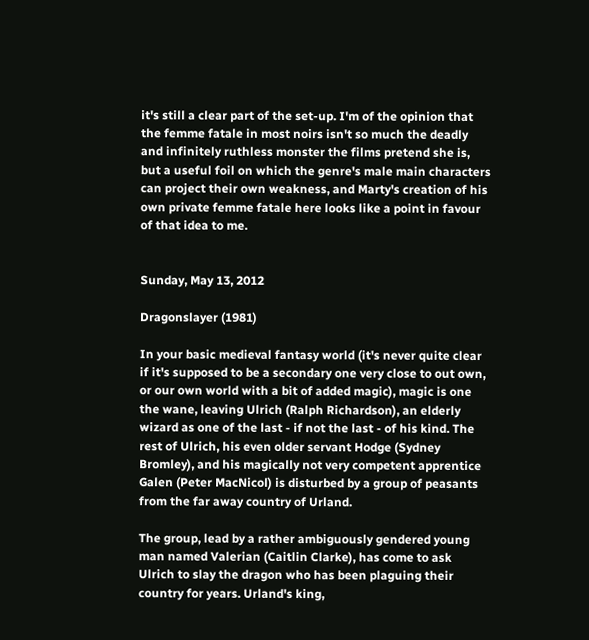it's still a clear part of the set-up. I'm of the opinion that the femme fatale in most noirs isn't so much the deadly and infinitely ruthless monster the films pretend she is, but a useful foil on which the genre's male main characters can project their own weakness, and Marty's creation of his own private femme fatale here looks like a point in favour of that idea to me.


Sunday, May 13, 2012

Dragonslayer (1981)

In your basic medieval fantasy world (it's never quite clear if it's supposed to be a secondary one very close to out own, or our own world with a bit of added magic), magic is one the wane, leaving Ulrich (Ralph Richardson), an elderly wizard as one of the last - if not the last - of his kind. The rest of Ulrich, his even older servant Hodge (Sydney Bromley), and his magically not very competent apprentice Galen (Peter MacNicol) is disturbed by a group of peasants from the far away country of Urland.

The group, lead by a rather ambiguously gendered young man named Valerian (Caitlin Clarke), has come to ask Ulrich to slay the dragon who has been plaguing their country for years. Urland's king,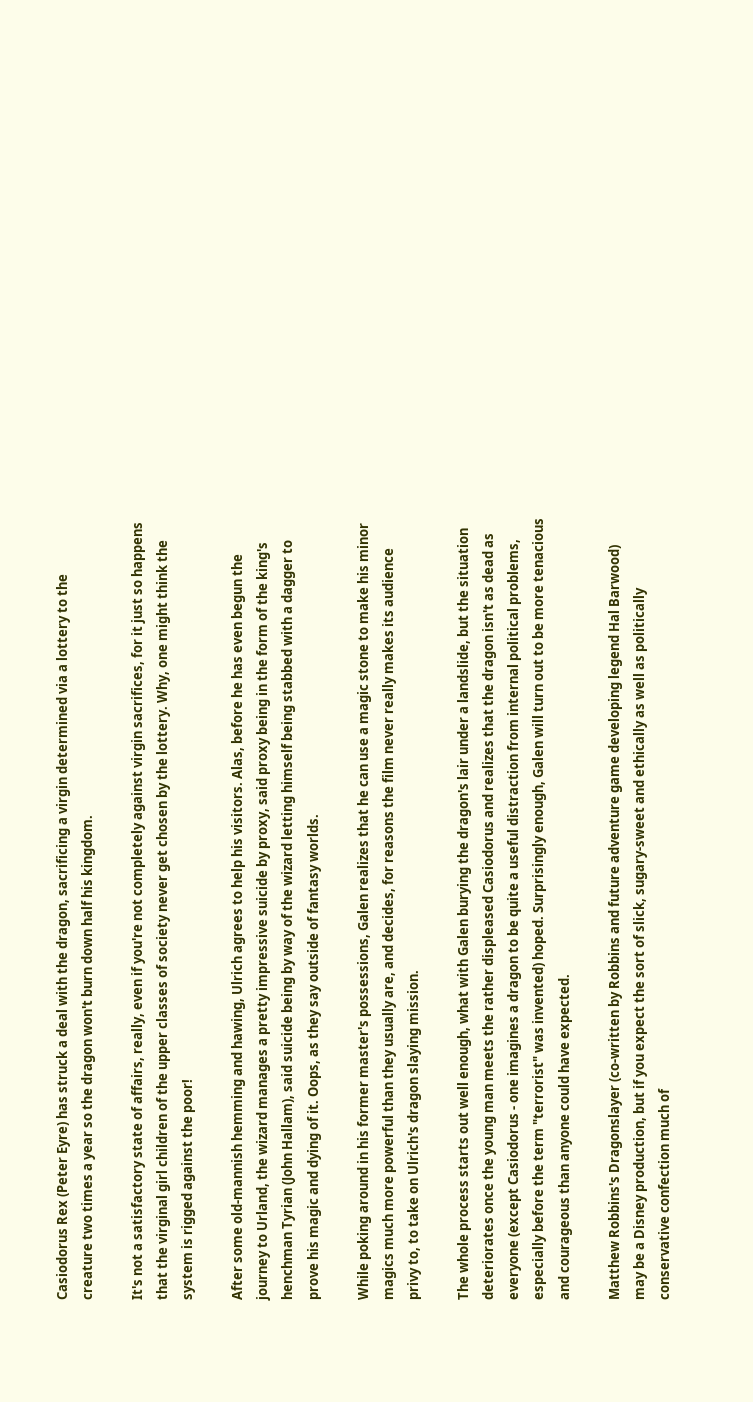Casiodorus Rex (Peter Eyre) has struck a deal with the dragon, sacrificing a virgin determined via a lottery to the creature two times a year so the dragon won't burn down half his kingdom.

It's not a satisfactory state of affairs, really, even if you're not completely against virgin sacrifices, for it just so happens that the virginal girl children of the upper classes of society never get chosen by the lottery. Why, one might think the system is rigged against the poor!

After some old-mannish hemming and hawing, Ulrich agrees to help his visitors. Alas, before he has even begun the journey to Urland, the wizard manages a pretty impressive suicide by proxy, said proxy being in the form of the king's henchman Tyrian (John Hallam), said suicide being by way of the wizard letting himself being stabbed with a dagger to prove his magic and dying of it. Oops, as they say outside of fantasy worlds.

While poking around in his former master's possessions, Galen realizes that he can use a magic stone to make his minor magics much more powerful than they usually are, and decides, for reasons the film never really makes its audience privy to, to take on Ulrich's dragon slaying mission.

The whole process starts out well enough, what with Galen burying the dragon's lair under a landslide, but the situation deteriorates once the young man meets the rather displeased Casiodorus and realizes that the dragon isn't as dead as everyone (except Casiodorus - one imagines a dragon to be quite a useful distraction from internal political problems, especially before the term "terrorist" was invented) hoped. Surprisingly enough, Galen will turn out to be more tenacious and courageous than anyone could have expected.

Matthew Robbins's Dragonslayer (co-written by Robbins and future adventure game developing legend Hal Barwood) may be a Disney production, but if you expect the sort of slick, sugary-sweet and ethically as well as politically conservative confection much of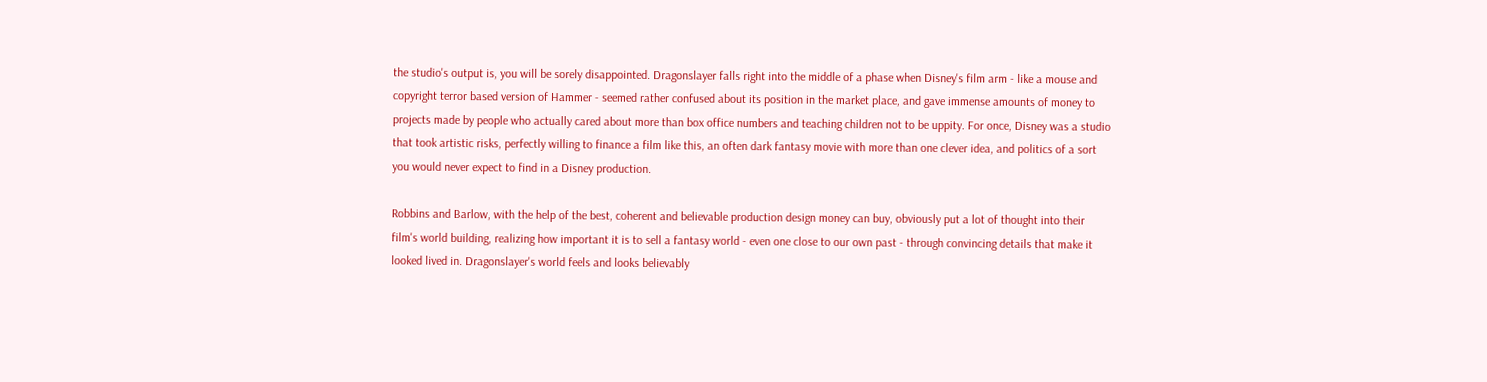the studio's output is, you will be sorely disappointed. Dragonslayer falls right into the middle of a phase when Disney's film arm - like a mouse and copyright terror based version of Hammer - seemed rather confused about its position in the market place, and gave immense amounts of money to projects made by people who actually cared about more than box office numbers and teaching children not to be uppity. For once, Disney was a studio that took artistic risks, perfectly willing to finance a film like this, an often dark fantasy movie with more than one clever idea, and politics of a sort you would never expect to find in a Disney production.

Robbins and Barlow, with the help of the best, coherent and believable production design money can buy, obviously put a lot of thought into their film's world building, realizing how important it is to sell a fantasy world - even one close to our own past - through convincing details that make it looked lived in. Dragonslayer's world feels and looks believably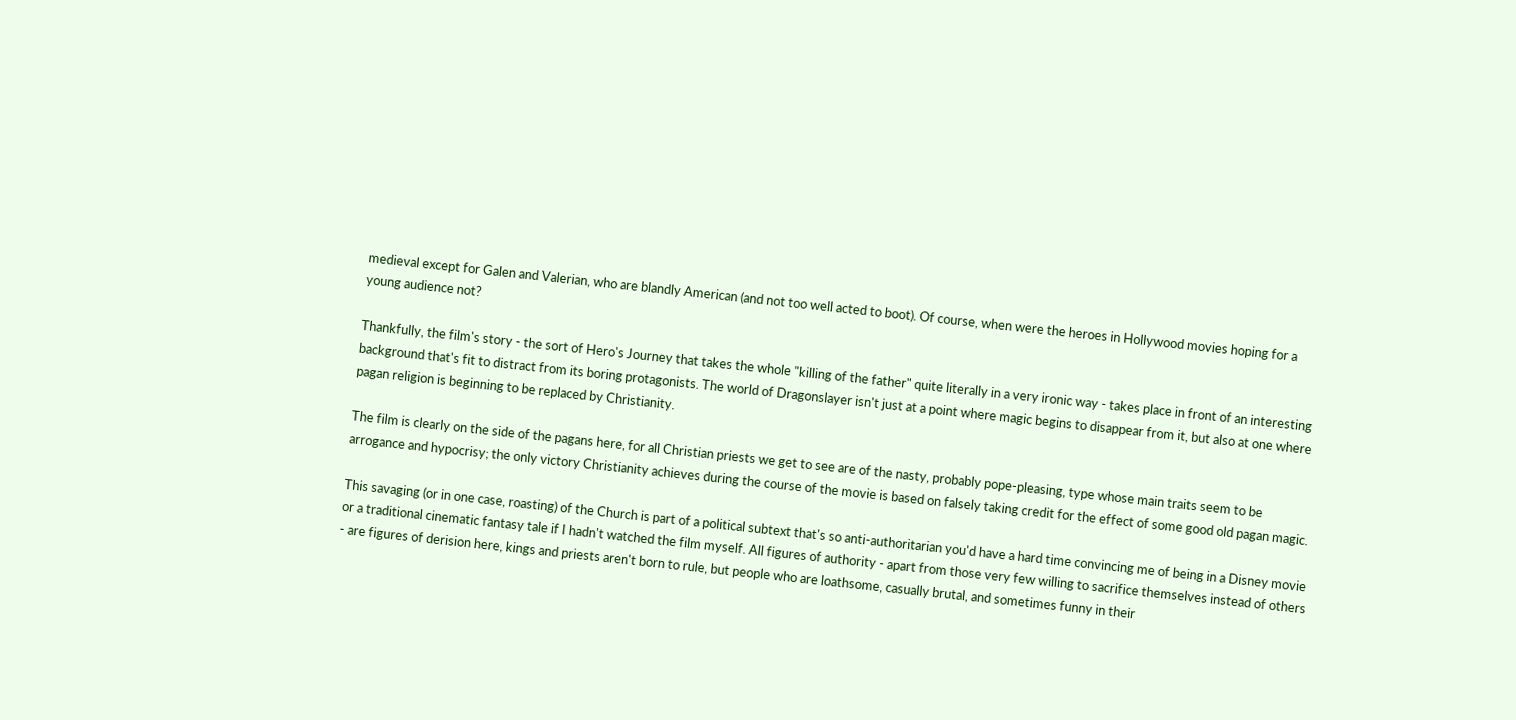medieval except for Galen and Valerian, who are blandly American (and not too well acted to boot). Of course, when were the heroes in Hollywood movies hoping for a young audience not?

Thankfully, the film's story - the sort of Hero's Journey that takes the whole "killing of the father" quite literally in a very ironic way - takes place in front of an interesting background that's fit to distract from its boring protagonists. The world of Dragonslayer isn't just at a point where magic begins to disappear from it, but also at one where pagan religion is beginning to be replaced by Christianity.

The film is clearly on the side of the pagans here, for all Christian priests we get to see are of the nasty, probably pope-pleasing, type whose main traits seem to be arrogance and hypocrisy; the only victory Christianity achieves during the course of the movie is based on falsely taking credit for the effect of some good old pagan magic.

This savaging (or in one case, roasting) of the Church is part of a political subtext that's so anti-authoritarian you'd have a hard time convincing me of being in a Disney movie or a traditional cinematic fantasy tale if I hadn't watched the film myself. All figures of authority - apart from those very few willing to sacrifice themselves instead of others - are figures of derision here, kings and priests aren't born to rule, but people who are loathsome, casually brutal, and sometimes funny in their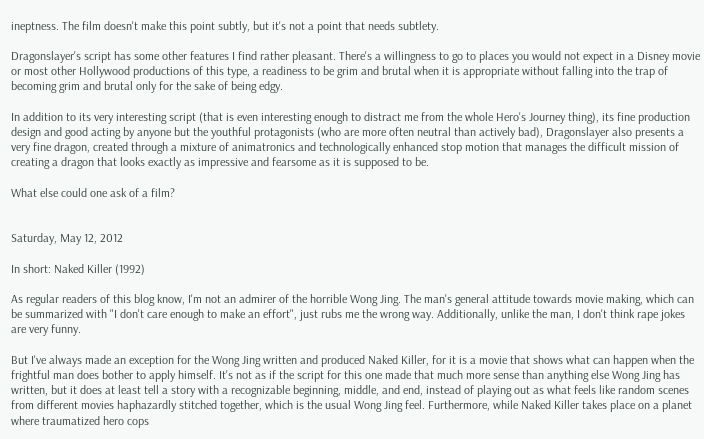ineptness. The film doesn't make this point subtly, but it's not a point that needs subtlety.

Dragonslayer's script has some other features I find rather pleasant. There's a willingness to go to places you would not expect in a Disney movie or most other Hollywood productions of this type, a readiness to be grim and brutal when it is appropriate without falling into the trap of becoming grim and brutal only for the sake of being edgy.

In addition to its very interesting script (that is even interesting enough to distract me from the whole Hero's Journey thing), its fine production design and good acting by anyone but the youthful protagonists (who are more often neutral than actively bad), Dragonslayer also presents a very fine dragon, created through a mixture of animatronics and technologically enhanced stop motion that manages the difficult mission of creating a dragon that looks exactly as impressive and fearsome as it is supposed to be.

What else could one ask of a film?


Saturday, May 12, 2012

In short: Naked Killer (1992)

As regular readers of this blog know, I'm not an admirer of the horrible Wong Jing. The man's general attitude towards movie making, which can be summarized with "I don't care enough to make an effort", just rubs me the wrong way. Additionally, unlike the man, I don't think rape jokes are very funny.

But I've always made an exception for the Wong Jing written and produced Naked Killer, for it is a movie that shows what can happen when the frightful man does bother to apply himself. It's not as if the script for this one made that much more sense than anything else Wong Jing has written, but it does at least tell a story with a recognizable beginning, middle, and end, instead of playing out as what feels like random scenes from different movies haphazardly stitched together, which is the usual Wong Jing feel. Furthermore, while Naked Killer takes place on a planet where traumatized hero cops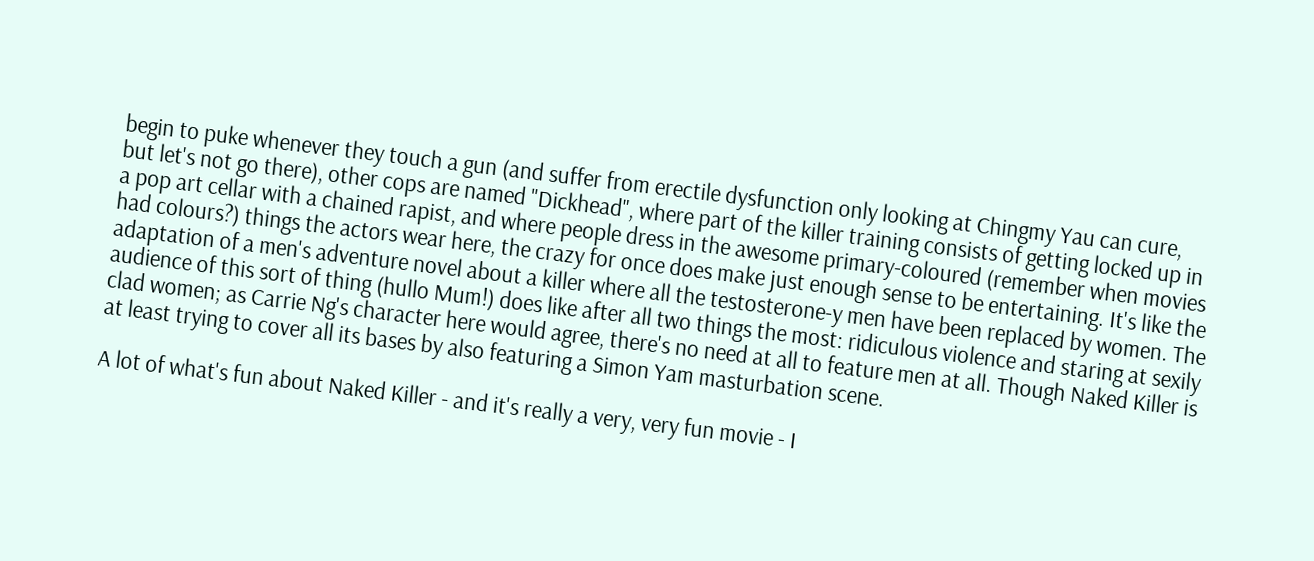begin to puke whenever they touch a gun (and suffer from erectile dysfunction only looking at Chingmy Yau can cure, but let's not go there), other cops are named "Dickhead", where part of the killer training consists of getting locked up in a pop art cellar with a chained rapist, and where people dress in the awesome primary-coloured (remember when movies had colours?) things the actors wear here, the crazy for once does make just enough sense to be entertaining. It's like the adaptation of a men's adventure novel about a killer where all the testosterone-y men have been replaced by women. The audience of this sort of thing (hullo Mum!) does like after all two things the most: ridiculous violence and staring at sexily clad women; as Carrie Ng's character here would agree, there's no need at all to feature men at all. Though Naked Killer is at least trying to cover all its bases by also featuring a Simon Yam masturbation scene.

A lot of what's fun about Naked Killer - and it's really a very, very fun movie - I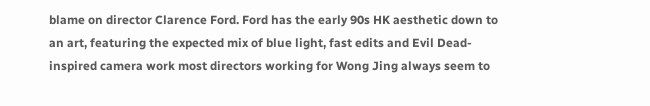blame on director Clarence Ford. Ford has the early 90s HK aesthetic down to an art, featuring the expected mix of blue light, fast edits and Evil Dead-inspired camera work most directors working for Wong Jing always seem to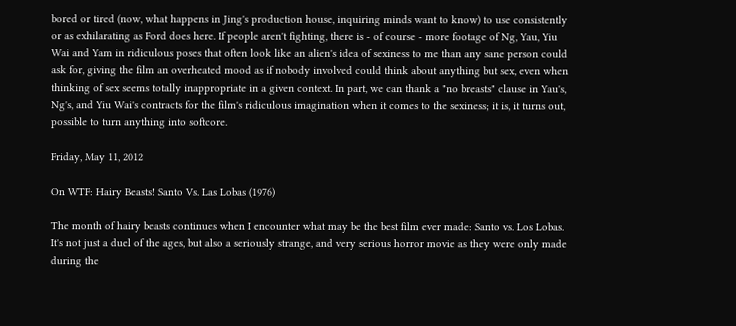bored or tired (now, what happens in Jing's production house, inquiring minds want to know) to use consistently or as exhilarating as Ford does here. If people aren't fighting, there is - of course - more footage of Ng, Yau, Yiu Wai and Yam in ridiculous poses that often look like an alien's idea of sexiness to me than any sane person could ask for, giving the film an overheated mood as if nobody involved could think about anything but sex, even when thinking of sex seems totally inappropriate in a given context. In part, we can thank a "no breasts" clause in Yau's, Ng's, and Yiu Wai's contracts for the film's ridiculous imagination when it comes to the sexiness; it is, it turns out, possible to turn anything into softcore.

Friday, May 11, 2012

On WTF: Hairy Beasts! Santo Vs. Las Lobas (1976)

The month of hairy beasts continues when I encounter what may be the best film ever made: Santo vs. Los Lobas. It's not just a duel of the ages, but also a seriously strange, and very serious horror movie as they were only made during the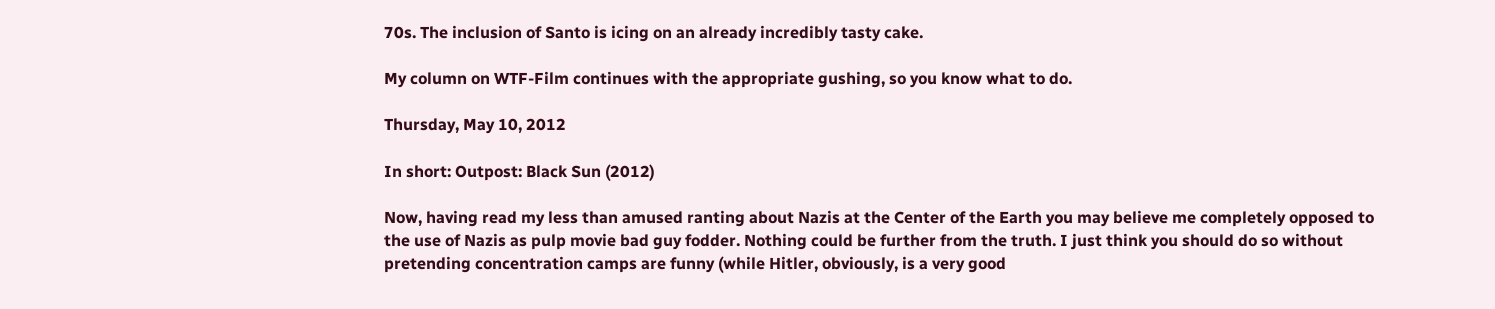70s. The inclusion of Santo is icing on an already incredibly tasty cake.

My column on WTF-Film continues with the appropriate gushing, so you know what to do.

Thursday, May 10, 2012

In short: Outpost: Black Sun (2012)

Now, having read my less than amused ranting about Nazis at the Center of the Earth you may believe me completely opposed to the use of Nazis as pulp movie bad guy fodder. Nothing could be further from the truth. I just think you should do so without pretending concentration camps are funny (while Hitler, obviously, is a very good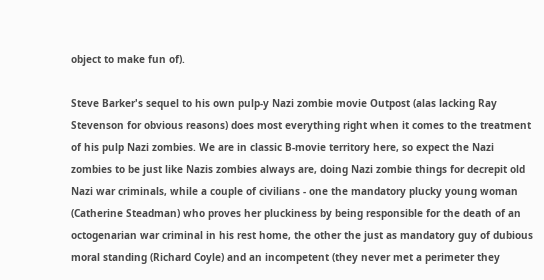object to make fun of).

Steve Barker's sequel to his own pulp-y Nazi zombie movie Outpost (alas lacking Ray Stevenson for obvious reasons) does most everything right when it comes to the treatment of his pulp Nazi zombies. We are in classic B-movie territory here, so expect the Nazi zombies to be just like Nazis zombies always are, doing Nazi zombie things for decrepit old Nazi war criminals, while a couple of civilians - one the mandatory plucky young woman (Catherine Steadman) who proves her pluckiness by being responsible for the death of an octogenarian war criminal in his rest home, the other the just as mandatory guy of dubious moral standing (Richard Coyle) and an incompetent (they never met a perimeter they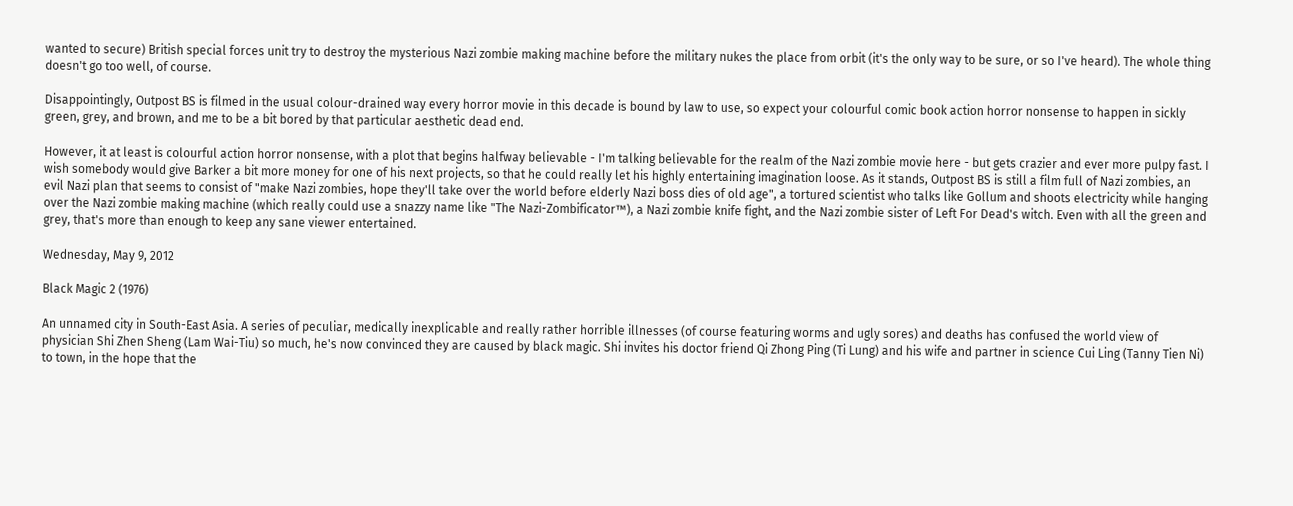wanted to secure) British special forces unit try to destroy the mysterious Nazi zombie making machine before the military nukes the place from orbit (it's the only way to be sure, or so I've heard). The whole thing doesn't go too well, of course.

Disappointingly, Outpost BS is filmed in the usual colour-drained way every horror movie in this decade is bound by law to use, so expect your colourful comic book action horror nonsense to happen in sickly green, grey, and brown, and me to be a bit bored by that particular aesthetic dead end.

However, it at least is colourful action horror nonsense, with a plot that begins halfway believable - I'm talking believable for the realm of the Nazi zombie movie here - but gets crazier and ever more pulpy fast. I wish somebody would give Barker a bit more money for one of his next projects, so that he could really let his highly entertaining imagination loose. As it stands, Outpost BS is still a film full of Nazi zombies, an evil Nazi plan that seems to consist of "make Nazi zombies, hope they'll take over the world before elderly Nazi boss dies of old age", a tortured scientist who talks like Gollum and shoots electricity while hanging over the Nazi zombie making machine (which really could use a snazzy name like "The Nazi-Zombificator™), a Nazi zombie knife fight, and the Nazi zombie sister of Left For Dead's witch. Even with all the green and grey, that's more than enough to keep any sane viewer entertained.

Wednesday, May 9, 2012

Black Magic 2 (1976)

An unnamed city in South-East Asia. A series of peculiar, medically inexplicable and really rather horrible illnesses (of course featuring worms and ugly sores) and deaths has confused the world view of physician Shi Zhen Sheng (Lam Wai-Tiu) so much, he's now convinced they are caused by black magic. Shi invites his doctor friend Qi Zhong Ping (Ti Lung) and his wife and partner in science Cui Ling (Tanny Tien Ni) to town, in the hope that the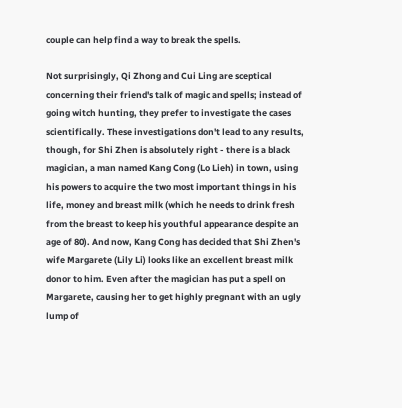couple can help find a way to break the spells.

Not surprisingly, Qi Zhong and Cui Ling are sceptical concerning their friend's talk of magic and spells; instead of going witch hunting, they prefer to investigate the cases scientifically. These investigations don't lead to any results, though, for Shi Zhen is absolutely right - there is a black magician, a man named Kang Cong (Lo Lieh) in town, using his powers to acquire the two most important things in his life, money and breast milk (which he needs to drink fresh from the breast to keep his youthful appearance despite an age of 80). And now, Kang Cong has decided that Shi Zhen's wife Margarete (Lily Li) looks like an excellent breast milk donor to him. Even after the magician has put a spell on Margarete, causing her to get highly pregnant with an ugly lump of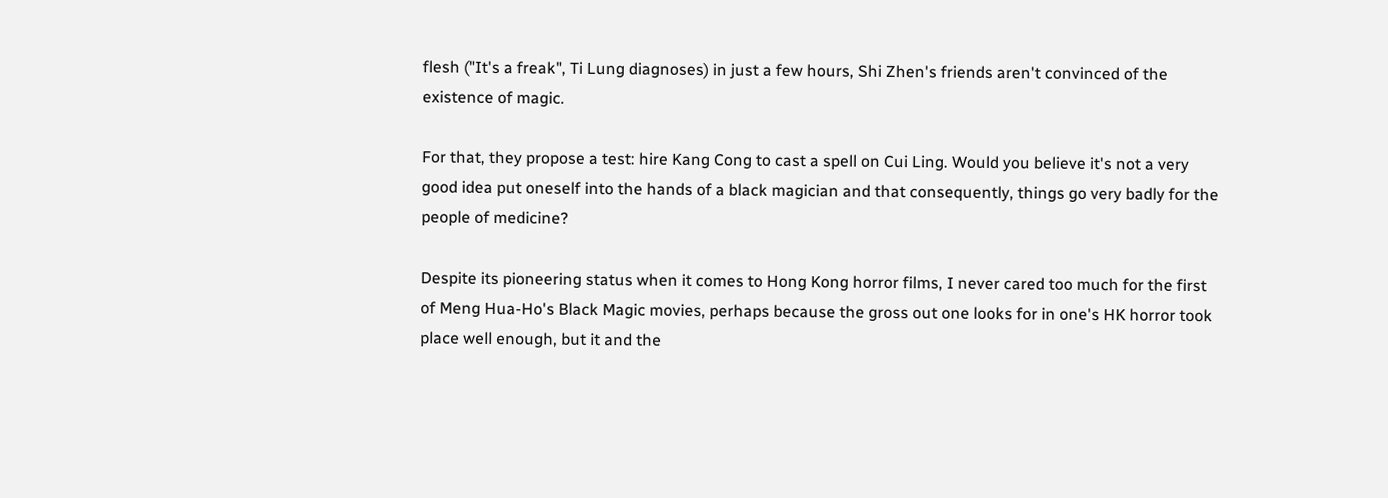flesh ("It's a freak", Ti Lung diagnoses) in just a few hours, Shi Zhen's friends aren't convinced of the existence of magic.

For that, they propose a test: hire Kang Cong to cast a spell on Cui Ling. Would you believe it's not a very good idea put oneself into the hands of a black magician and that consequently, things go very badly for the people of medicine?

Despite its pioneering status when it comes to Hong Kong horror films, I never cared too much for the first of Meng Hua-Ho's Black Magic movies, perhaps because the gross out one looks for in one's HK horror took place well enough, but it and the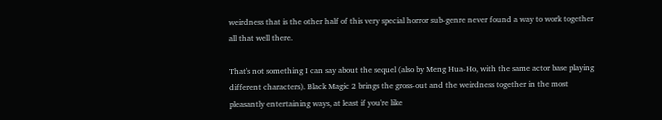weirdness that is the other half of this very special horror sub-genre never found a way to work together all that well there.

That's not something I can say about the sequel (also by Meng Hua-Ho, with the same actor base playing different characters). Black Magic 2 brings the gross-out and the weirdness together in the most pleasantly entertaining ways, at least if you're like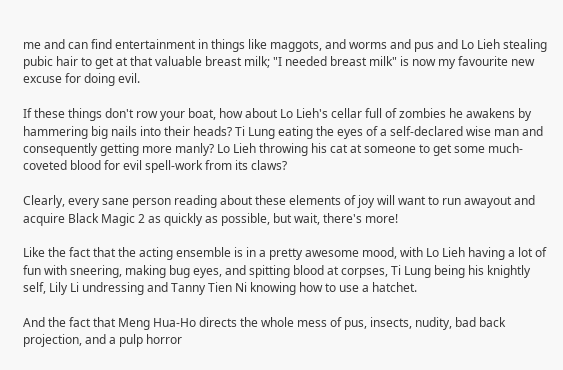me and can find entertainment in things like maggots, and worms and pus and Lo Lieh stealing pubic hair to get at that valuable breast milk; "I needed breast milk" is now my favourite new excuse for doing evil.

If these things don't row your boat, how about Lo Lieh's cellar full of zombies he awakens by hammering big nails into their heads? Ti Lung eating the eyes of a self-declared wise man and consequently getting more manly? Lo Lieh throwing his cat at someone to get some much-coveted blood for evil spell-work from its claws?

Clearly, every sane person reading about these elements of joy will want to run awayout and acquire Black Magic 2 as quickly as possible, but wait, there's more!

Like the fact that the acting ensemble is in a pretty awesome mood, with Lo Lieh having a lot of fun with sneering, making bug eyes, and spitting blood at corpses, Ti Lung being his knightly self, Lily Li undressing and Tanny Tien Ni knowing how to use a hatchet.

And the fact that Meng Hua-Ho directs the whole mess of pus, insects, nudity, bad back projection, and a pulp horror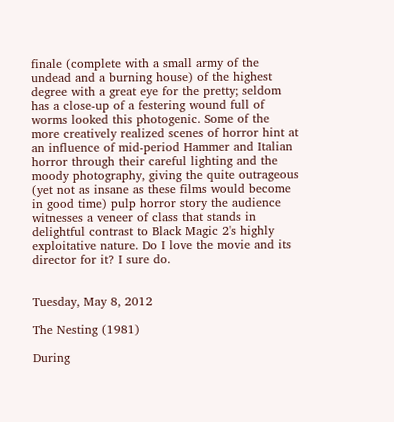finale (complete with a small army of the undead and a burning house) of the highest degree with a great eye for the pretty; seldom has a close-up of a festering wound full of worms looked this photogenic. Some of the more creatively realized scenes of horror hint at an influence of mid-period Hammer and Italian horror through their careful lighting and the moody photography, giving the quite outrageous (yet not as insane as these films would become in good time) pulp horror story the audience witnesses a veneer of class that stands in delightful contrast to Black Magic 2's highly exploitative nature. Do I love the movie and its director for it? I sure do.


Tuesday, May 8, 2012

The Nesting (1981)

During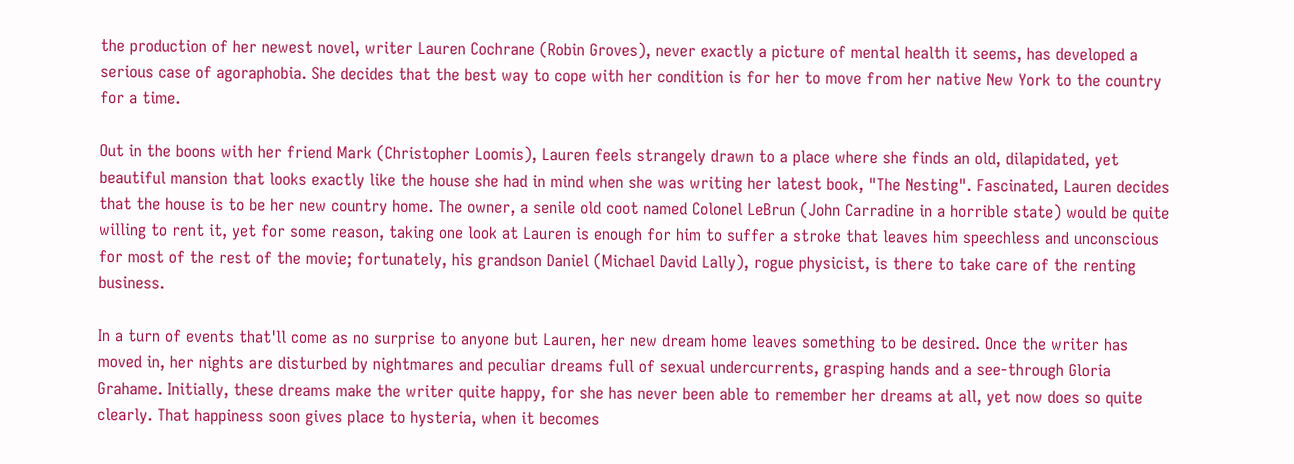the production of her newest novel, writer Lauren Cochrane (Robin Groves), never exactly a picture of mental health it seems, has developed a serious case of agoraphobia. She decides that the best way to cope with her condition is for her to move from her native New York to the country for a time.

Out in the boons with her friend Mark (Christopher Loomis), Lauren feels strangely drawn to a place where she finds an old, dilapidated, yet beautiful mansion that looks exactly like the house she had in mind when she was writing her latest book, "The Nesting". Fascinated, Lauren decides that the house is to be her new country home. The owner, a senile old coot named Colonel LeBrun (John Carradine in a horrible state) would be quite willing to rent it, yet for some reason, taking one look at Lauren is enough for him to suffer a stroke that leaves him speechless and unconscious for most of the rest of the movie; fortunately, his grandson Daniel (Michael David Lally), rogue physicist, is there to take care of the renting business.

In a turn of events that'll come as no surprise to anyone but Lauren, her new dream home leaves something to be desired. Once the writer has moved in, her nights are disturbed by nightmares and peculiar dreams full of sexual undercurrents, grasping hands and a see-through Gloria Grahame. Initially, these dreams make the writer quite happy, for she has never been able to remember her dreams at all, yet now does so quite clearly. That happiness soon gives place to hysteria, when it becomes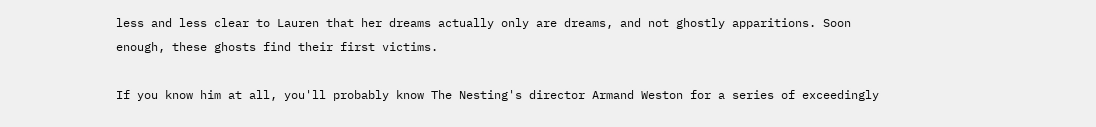less and less clear to Lauren that her dreams actually only are dreams, and not ghostly apparitions. Soon enough, these ghosts find their first victims.

If you know him at all, you'll probably know The Nesting's director Armand Weston for a series of exceedingly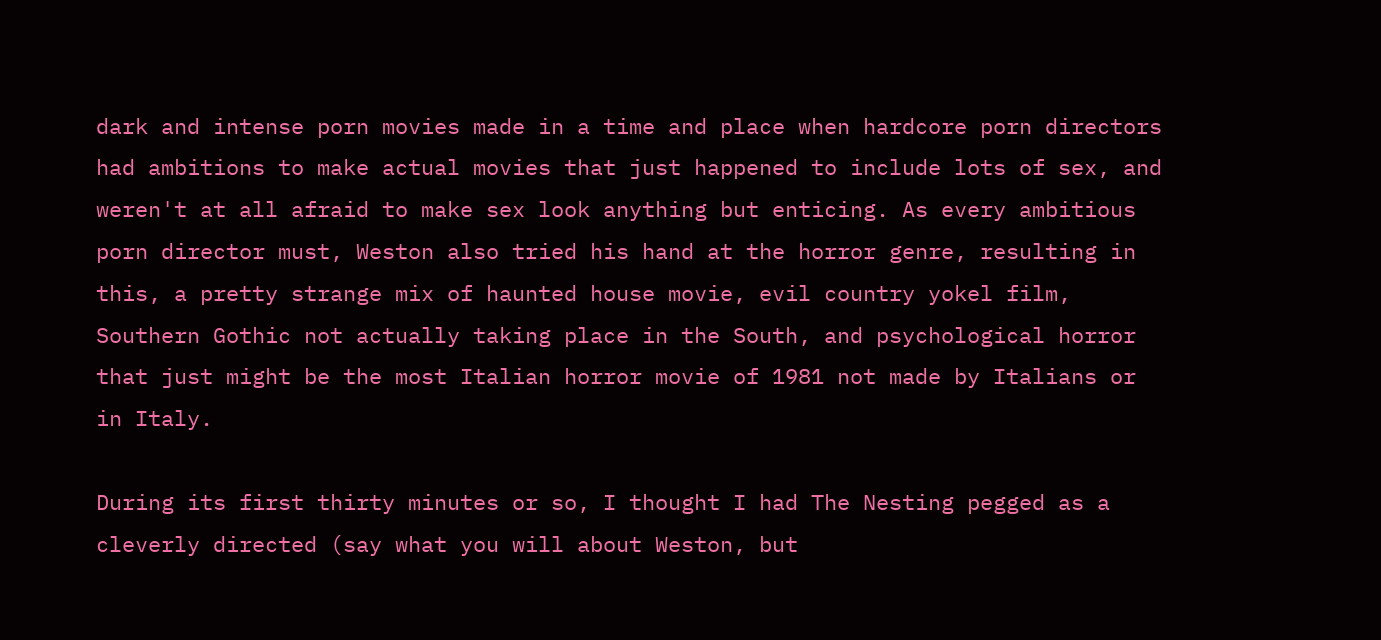dark and intense porn movies made in a time and place when hardcore porn directors had ambitions to make actual movies that just happened to include lots of sex, and weren't at all afraid to make sex look anything but enticing. As every ambitious porn director must, Weston also tried his hand at the horror genre, resulting in this, a pretty strange mix of haunted house movie, evil country yokel film, Southern Gothic not actually taking place in the South, and psychological horror that just might be the most Italian horror movie of 1981 not made by Italians or in Italy.

During its first thirty minutes or so, I thought I had The Nesting pegged as a cleverly directed (say what you will about Weston, but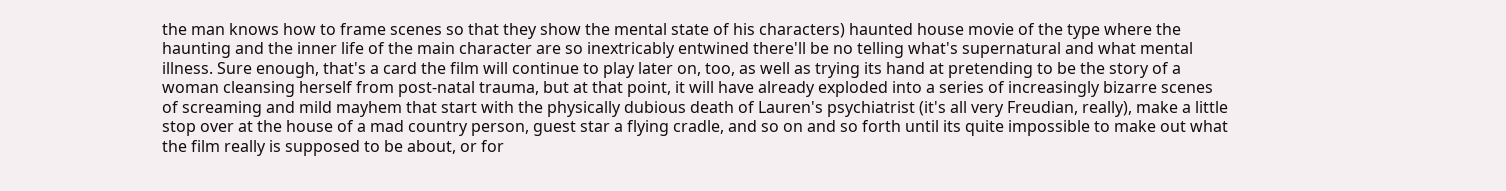the man knows how to frame scenes so that they show the mental state of his characters) haunted house movie of the type where the haunting and the inner life of the main character are so inextricably entwined there'll be no telling what's supernatural and what mental illness. Sure enough, that's a card the film will continue to play later on, too, as well as trying its hand at pretending to be the story of a woman cleansing herself from post-natal trauma, but at that point, it will have already exploded into a series of increasingly bizarre scenes of screaming and mild mayhem that start with the physically dubious death of Lauren's psychiatrist (it's all very Freudian, really), make a little stop over at the house of a mad country person, guest star a flying cradle, and so on and so forth until its quite impossible to make out what the film really is supposed to be about, or for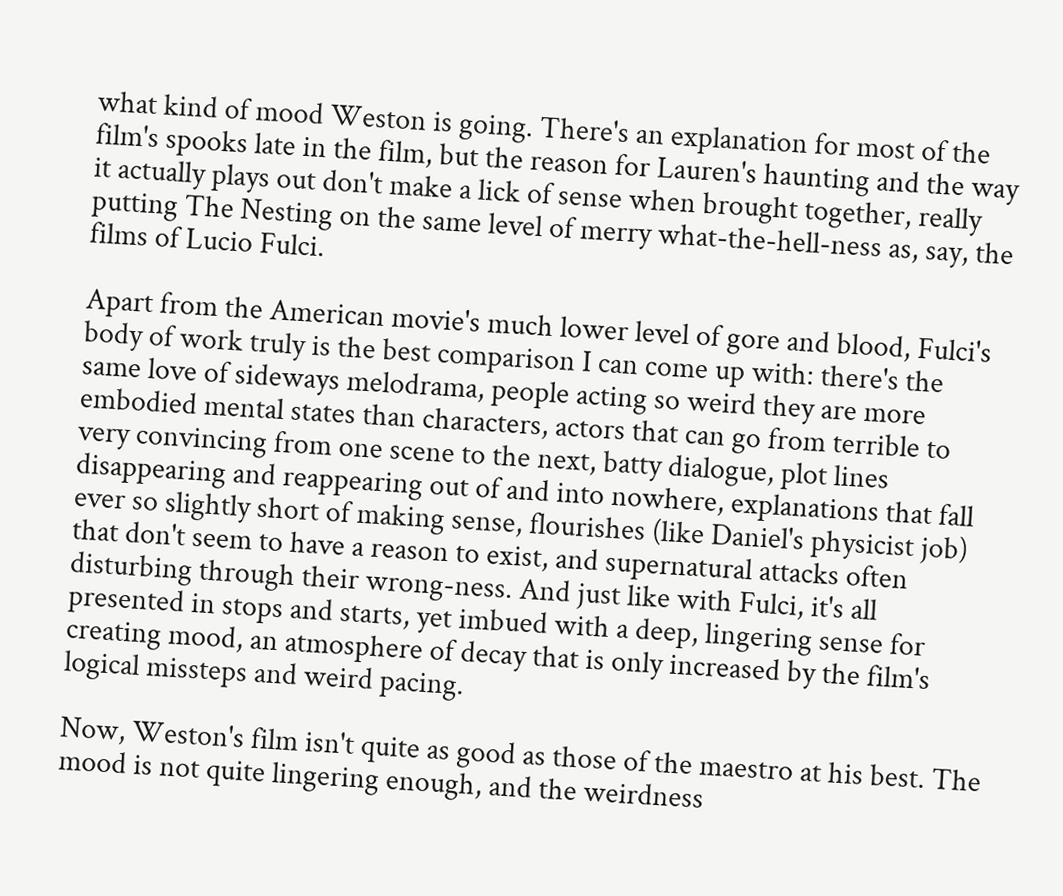what kind of mood Weston is going. There's an explanation for most of the film's spooks late in the film, but the reason for Lauren's haunting and the way it actually plays out don't make a lick of sense when brought together, really putting The Nesting on the same level of merry what-the-hell-ness as, say, the films of Lucio Fulci.

Apart from the American movie's much lower level of gore and blood, Fulci's body of work truly is the best comparison I can come up with: there's the same love of sideways melodrama, people acting so weird they are more embodied mental states than characters, actors that can go from terrible to very convincing from one scene to the next, batty dialogue, plot lines disappearing and reappearing out of and into nowhere, explanations that fall ever so slightly short of making sense, flourishes (like Daniel's physicist job) that don't seem to have a reason to exist, and supernatural attacks often disturbing through their wrong-ness. And just like with Fulci, it's all presented in stops and starts, yet imbued with a deep, lingering sense for creating mood, an atmosphere of decay that is only increased by the film's logical missteps and weird pacing.

Now, Weston's film isn't quite as good as those of the maestro at his best. The mood is not quite lingering enough, and the weirdness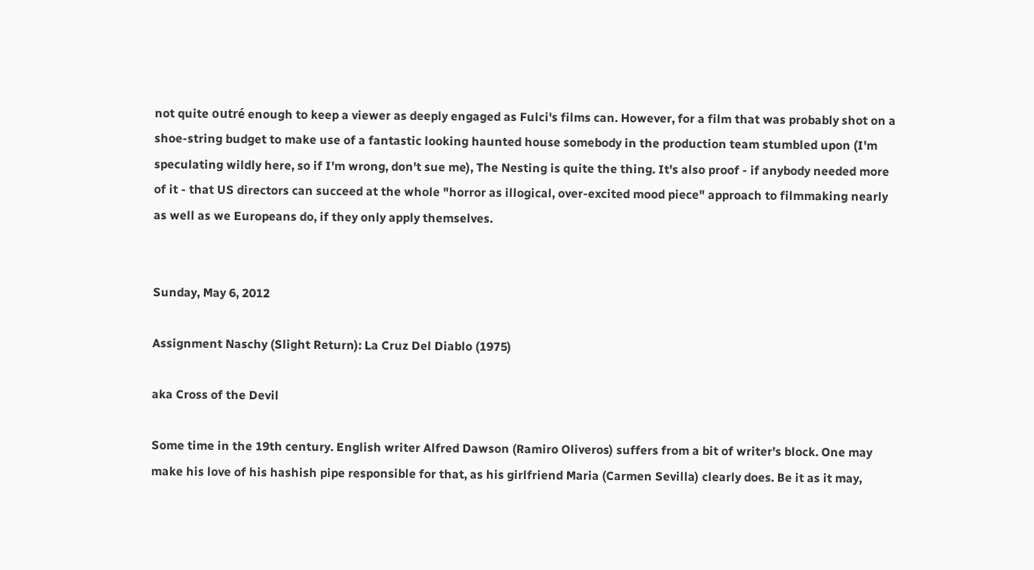not quite outré enough to keep a viewer as deeply engaged as Fulci's films can. However, for a film that was probably shot on a shoe-string budget to make use of a fantastic looking haunted house somebody in the production team stumbled upon (I'm speculating wildly here, so if I'm wrong, don't sue me), The Nesting is quite the thing. It's also proof - if anybody needed more of it - that US directors can succeed at the whole "horror as illogical, over-excited mood piece" approach to filmmaking nearly as well as we Europeans do, if they only apply themselves.


Sunday, May 6, 2012

Assignment Naschy (Slight Return): La Cruz Del Diablo (1975)

aka Cross of the Devil

Some time in the 19th century. English writer Alfred Dawson (Ramiro Oliveros) suffers from a bit of writer's block. One may make his love of his hashish pipe responsible for that, as his girlfriend Maria (Carmen Sevilla) clearly does. Be it as it may,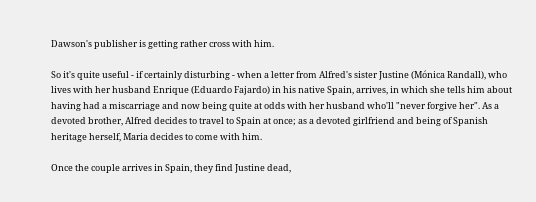Dawson's publisher is getting rather cross with him.

So it's quite useful - if certainly disturbing - when a letter from Alfred's sister Justine (Mónica Randall), who lives with her husband Enrique (Eduardo Fajardo) in his native Spain, arrives, in which she tells him about having had a miscarriage and now being quite at odds with her husband who'll "never forgive her". As a devoted brother, Alfred decides to travel to Spain at once; as a devoted girlfriend and being of Spanish heritage herself, Maria decides to come with him.

Once the couple arrives in Spain, they find Justine dead,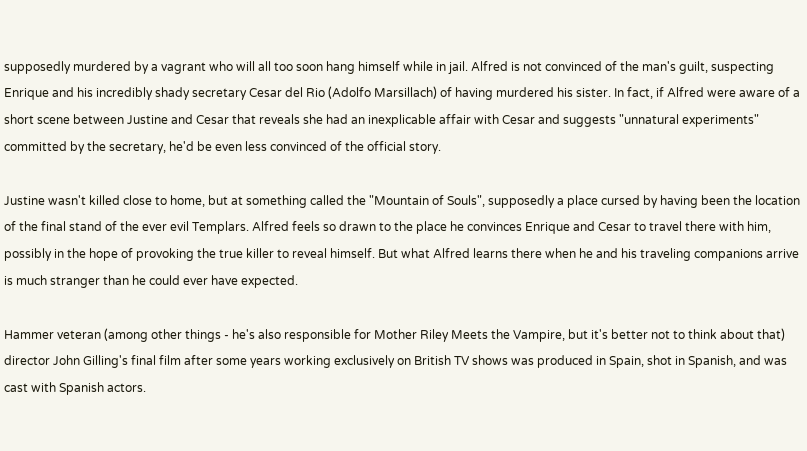supposedly murdered by a vagrant who will all too soon hang himself while in jail. Alfred is not convinced of the man's guilt, suspecting Enrique and his incredibly shady secretary Cesar del Rio (Adolfo Marsillach) of having murdered his sister. In fact, if Alfred were aware of a short scene between Justine and Cesar that reveals she had an inexplicable affair with Cesar and suggests "unnatural experiments" committed by the secretary, he'd be even less convinced of the official story.

Justine wasn't killed close to home, but at something called the "Mountain of Souls", supposedly a place cursed by having been the location of the final stand of the ever evil Templars. Alfred feels so drawn to the place he convinces Enrique and Cesar to travel there with him, possibly in the hope of provoking the true killer to reveal himself. But what Alfred learns there when he and his traveling companions arrive is much stranger than he could ever have expected.

Hammer veteran (among other things - he's also responsible for Mother Riley Meets the Vampire, but it's better not to think about that) director John Gilling's final film after some years working exclusively on British TV shows was produced in Spain, shot in Spanish, and was cast with Spanish actors.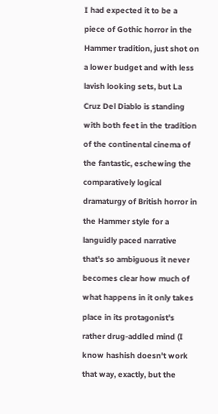I had expected it to be a piece of Gothic horror in the Hammer tradition, just shot on a lower budget and with less lavish looking sets, but La Cruz Del Diablo is standing with both feet in the tradition of the continental cinema of the fantastic, eschewing the comparatively logical dramaturgy of British horror in the Hammer style for a languidly paced narrative that's so ambiguous it never becomes clear how much of what happens in it only takes place in its protagonist's rather drug-addled mind (I know hashish doesn't work that way, exactly, but the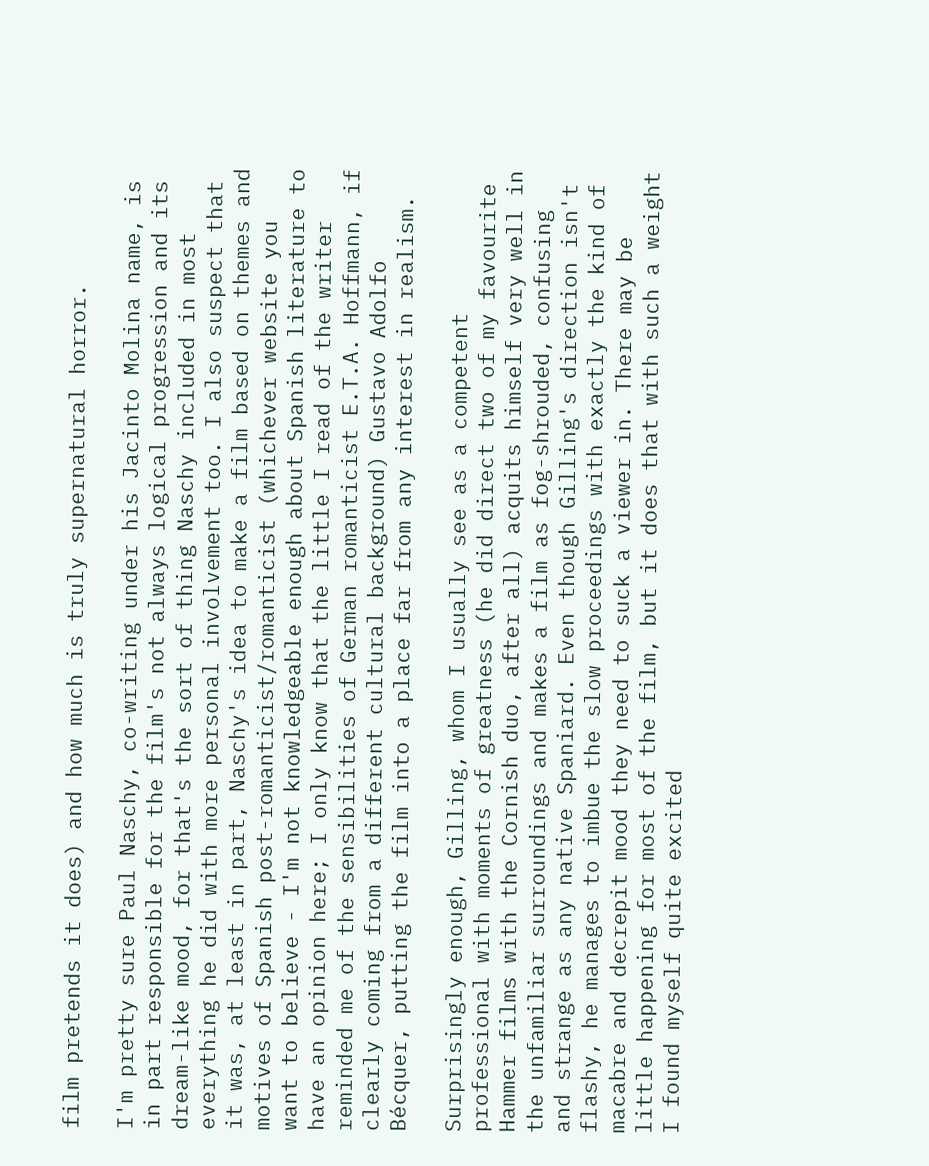film pretends it does) and how much is truly supernatural horror.

I'm pretty sure Paul Naschy, co-writing under his Jacinto Molina name, is in part responsible for the film's not always logical progression and its dream-like mood, for that's the sort of thing Naschy included in most everything he did with more personal involvement too. I also suspect that it was, at least in part, Naschy's idea to make a film based on themes and motives of Spanish post-romanticist/romanticist (whichever website you want to believe - I'm not knowledgeable enough about Spanish literature to have an opinion here; I only know that the little I read of the writer reminded me of the sensibilities of German romanticist E.T.A. Hoffmann, if clearly coming from a different cultural background) Gustavo Adolfo Bécquer, putting the film into a place far from any interest in realism.

Surprisingly enough, Gilling, whom I usually see as a competent professional with moments of greatness (he did direct two of my favourite Hammer films with the Cornish duo, after all) acquits himself very well in the unfamiliar surroundings and makes a film as fog-shrouded, confusing and strange as any native Spaniard. Even though Gilling's direction isn't flashy, he manages to imbue the slow proceedings with exactly the kind of macabre and decrepit mood they need to suck a viewer in. There may be little happening for most of the film, but it does that with such a weight I found myself quite excited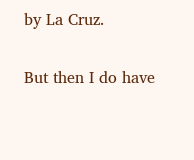by La Cruz.

But then I do have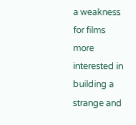a weakness for films more interested in building a strange and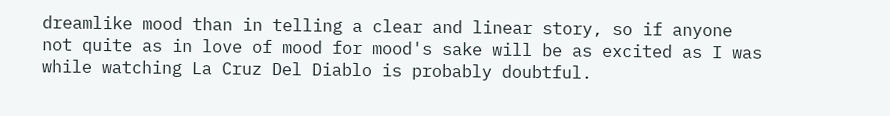dreamlike mood than in telling a clear and linear story, so if anyone not quite as in love of mood for mood's sake will be as excited as I was while watching La Cruz Del Diablo is probably doubtful.